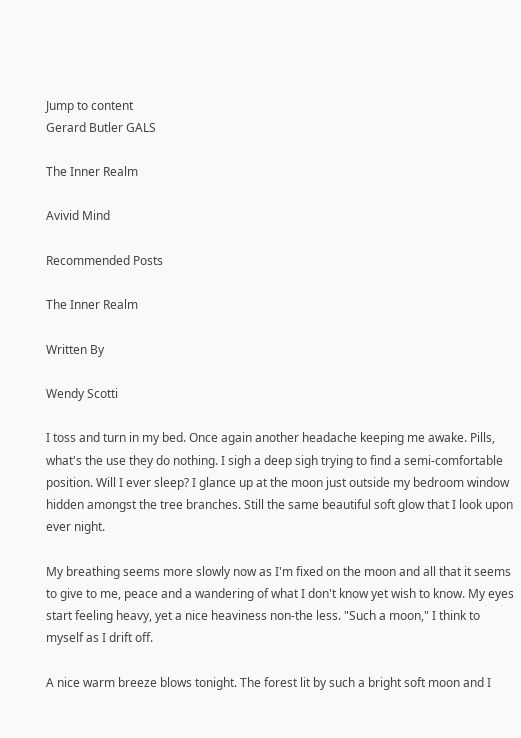Jump to content
Gerard Butler GALS

The Inner Realm

Avivid Mind

Recommended Posts

The Inner Realm

Written By

Wendy Scotti

I toss and turn in my bed. Once again another headache keeping me awake. Pills, what's the use they do nothing. I sigh a deep sigh trying to find a semi-comfortable position. Will I ever sleep? I glance up at the moon just outside my bedroom window hidden amongst the tree branches. Still the same beautiful soft glow that I look upon ever night.

My breathing seems more slowly now as I'm fixed on the moon and all that it seems to give to me, peace and a wandering of what I don't know yet wish to know. My eyes start feeling heavy, yet a nice heaviness non-the less. "Such a moon," I think to myself as I drift off.

A nice warm breeze blows tonight. The forest lit by such a bright soft moon and I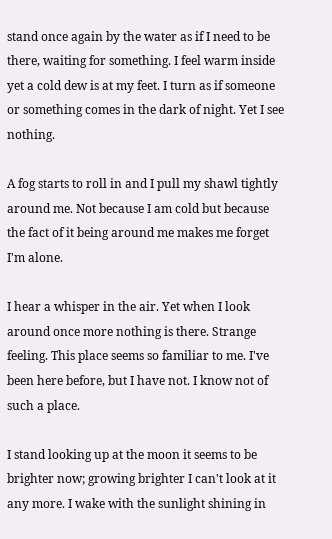stand once again by the water as if I need to be there, waiting for something. I feel warm inside yet a cold dew is at my feet. I turn as if someone or something comes in the dark of night. Yet I see nothing.

A fog starts to roll in and I pull my shawl tightly around me. Not because I am cold but because the fact of it being around me makes me forget I'm alone.

I hear a whisper in the air. Yet when I look around once more nothing is there. Strange feeling. This place seems so familiar to me. I've been here before, but I have not. I know not of such a place.

I stand looking up at the moon it seems to be brighter now; growing brighter I can't look at it any more. I wake with the sunlight shining in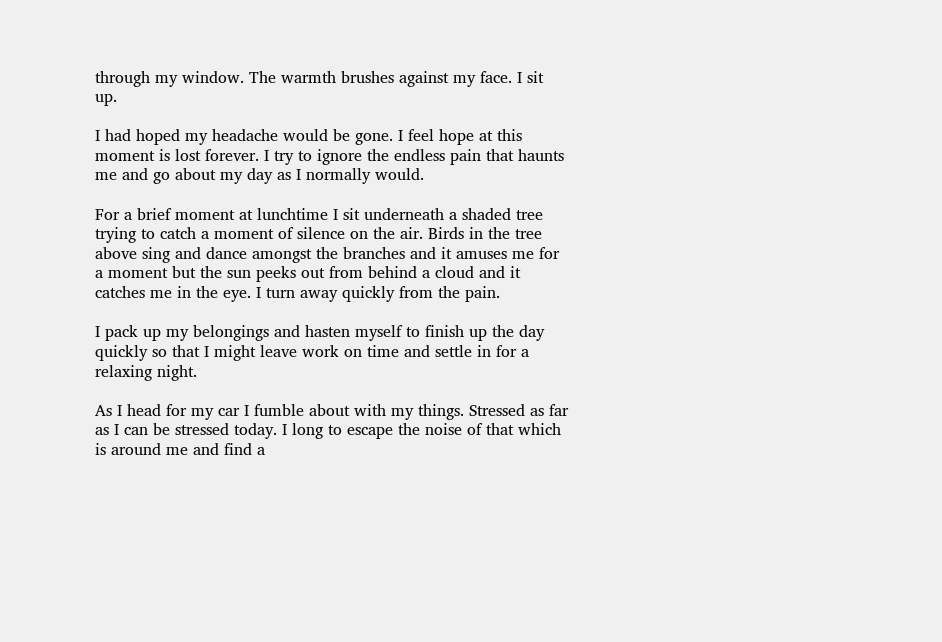through my window. The warmth brushes against my face. I sit up.

I had hoped my headache would be gone. I feel hope at this moment is lost forever. I try to ignore the endless pain that haunts me and go about my day as I normally would.

For a brief moment at lunchtime I sit underneath a shaded tree trying to catch a moment of silence on the air. Birds in the tree above sing and dance amongst the branches and it amuses me for a moment but the sun peeks out from behind a cloud and it catches me in the eye. I turn away quickly from the pain.

I pack up my belongings and hasten myself to finish up the day quickly so that I might leave work on time and settle in for a relaxing night.

As I head for my car I fumble about with my things. Stressed as far as I can be stressed today. I long to escape the noise of that which is around me and find a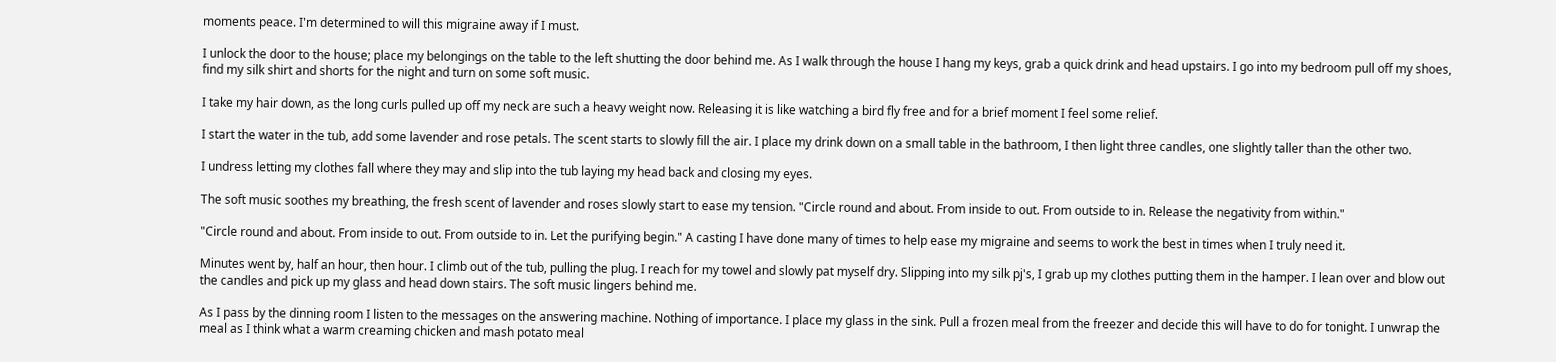moments peace. I'm determined to will this migraine away if I must.

I unlock the door to the house; place my belongings on the table to the left shutting the door behind me. As I walk through the house I hang my keys, grab a quick drink and head upstairs. I go into my bedroom pull off my shoes, find my silk shirt and shorts for the night and turn on some soft music.

I take my hair down, as the long curls pulled up off my neck are such a heavy weight now. Releasing it is like watching a bird fly free and for a brief moment I feel some relief.

I start the water in the tub, add some lavender and rose petals. The scent starts to slowly fill the air. I place my drink down on a small table in the bathroom, I then light three candles, one slightly taller than the other two.

I undress letting my clothes fall where they may and slip into the tub laying my head back and closing my eyes.

The soft music soothes my breathing, the fresh scent of lavender and roses slowly start to ease my tension. "Circle round and about. From inside to out. From outside to in. Release the negativity from within."

"Circle round and about. From inside to out. From outside to in. Let the purifying begin." A casting I have done many of times to help ease my migraine and seems to work the best in times when I truly need it.

Minutes went by, half an hour, then hour. I climb out of the tub, pulling the plug. I reach for my towel and slowly pat myself dry. Slipping into my silk pj's, I grab up my clothes putting them in the hamper. I lean over and blow out the candles and pick up my glass and head down stairs. The soft music lingers behind me.

As I pass by the dinning room I listen to the messages on the answering machine. Nothing of importance. I place my glass in the sink. Pull a frozen meal from the freezer and decide this will have to do for tonight. I unwrap the meal as I think what a warm creaming chicken and mash potato meal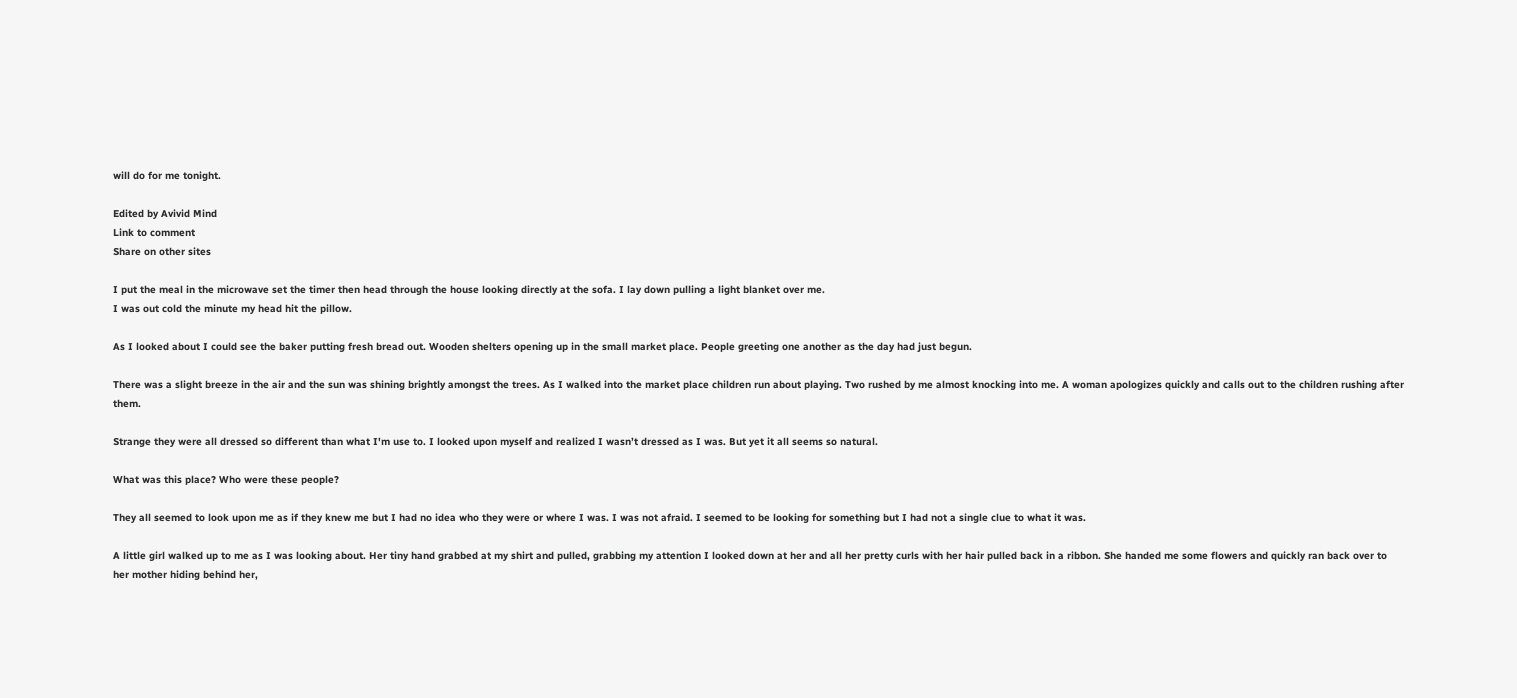will do for me tonight.

Edited by Avivid Mind
Link to comment
Share on other sites

I put the meal in the microwave set the timer then head through the house looking directly at the sofa. I lay down pulling a light blanket over me.
I was out cold the minute my head hit the pillow.

As I looked about I could see the baker putting fresh bread out. Wooden shelters opening up in the small market place. People greeting one another as the day had just begun.

There was a slight breeze in the air and the sun was shining brightly amongst the trees. As I walked into the market place children run about playing. Two rushed by me almost knocking into me. A woman apologizes quickly and calls out to the children rushing after them.

Strange they were all dressed so different than what I'm use to. I looked upon myself and realized I wasn’t dressed as I was. But yet it all seems so natural.

What was this place? Who were these people?

They all seemed to look upon me as if they knew me but I had no idea who they were or where I was. I was not afraid. I seemed to be looking for something but I had not a single clue to what it was.

A little girl walked up to me as I was looking about. Her tiny hand grabbed at my shirt and pulled, grabbing my attention I looked down at her and all her pretty curls with her hair pulled back in a ribbon. She handed me some flowers and quickly ran back over to her mother hiding behind her,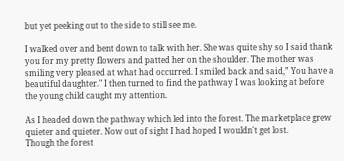but yet peeking out to the side to still see me.

I walked over and bent down to talk with her. She was quite shy so I said thank you for my pretty flowers and patted her on the shoulder. The mother was smiling very pleased at what had occurred. I smiled back and said,” You have a beautiful daughter." I then turned to find the pathway I was looking at before the young child caught my attention.

As I headed down the pathway which led into the forest. The marketplace grew quieter and quieter. Now out of sight I had hoped I wouldn't get lost.
Though the forest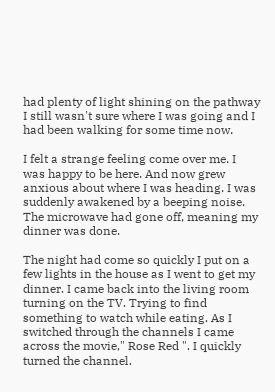had plenty of light shining on the pathway I still wasn't sure where I was going and I had been walking for some time now.

I felt a strange feeling come over me. I was happy to be here. And now grew anxious about where I was heading. I was suddenly awakened by a beeping noise. The microwave had gone off, meaning my dinner was done.

The night had come so quickly I put on a few lights in the house as I went to get my dinner. I came back into the living room turning on the TV. Trying to find something to watch while eating. As I switched through the channels I came across the movie," Rose Red ". I quickly turned the channel.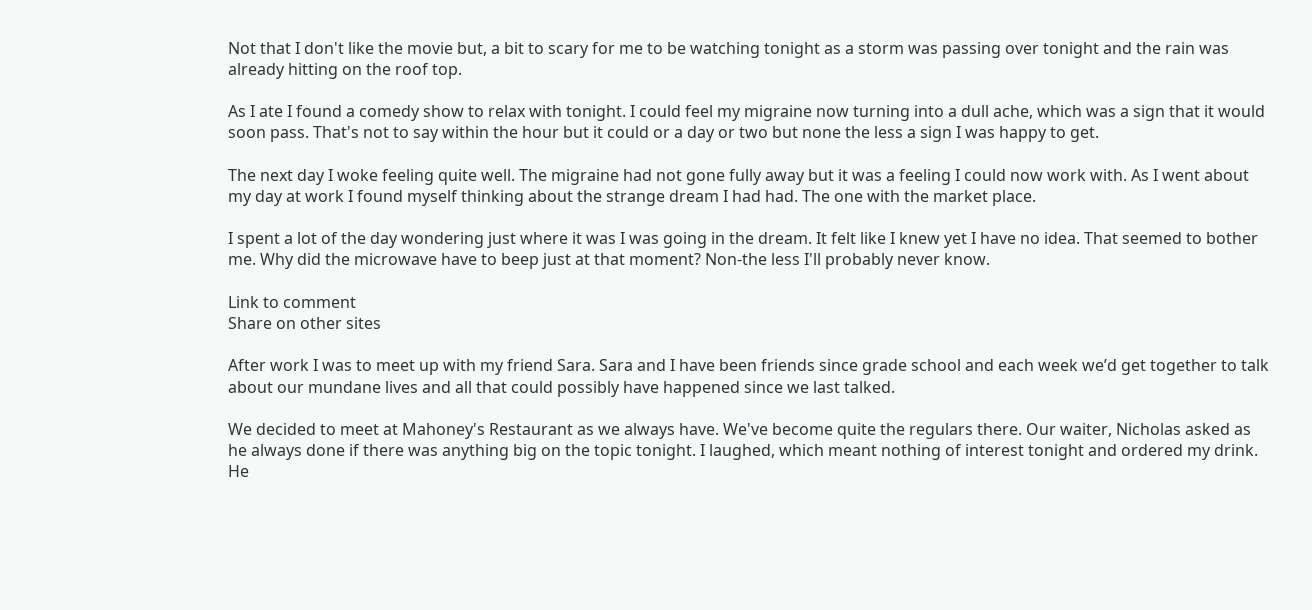Not that I don't like the movie but, a bit to scary for me to be watching tonight as a storm was passing over tonight and the rain was already hitting on the roof top.

As I ate I found a comedy show to relax with tonight. I could feel my migraine now turning into a dull ache, which was a sign that it would soon pass. That's not to say within the hour but it could or a day or two but none the less a sign I was happy to get.

The next day I woke feeling quite well. The migraine had not gone fully away but it was a feeling I could now work with. As I went about my day at work I found myself thinking about the strange dream I had had. The one with the market place.

I spent a lot of the day wondering just where it was I was going in the dream. It felt like I knew yet I have no idea. That seemed to bother me. Why did the microwave have to beep just at that moment? Non-the less I'll probably never know.

Link to comment
Share on other sites

After work I was to meet up with my friend Sara. Sara and I have been friends since grade school and each week we’d get together to talk about our mundane lives and all that could possibly have happened since we last talked.

We decided to meet at Mahoney's Restaurant as we always have. We've become quite the regulars there. Our waiter, Nicholas asked as he always done if there was anything big on the topic tonight. I laughed, which meant nothing of interest tonight and ordered my drink. He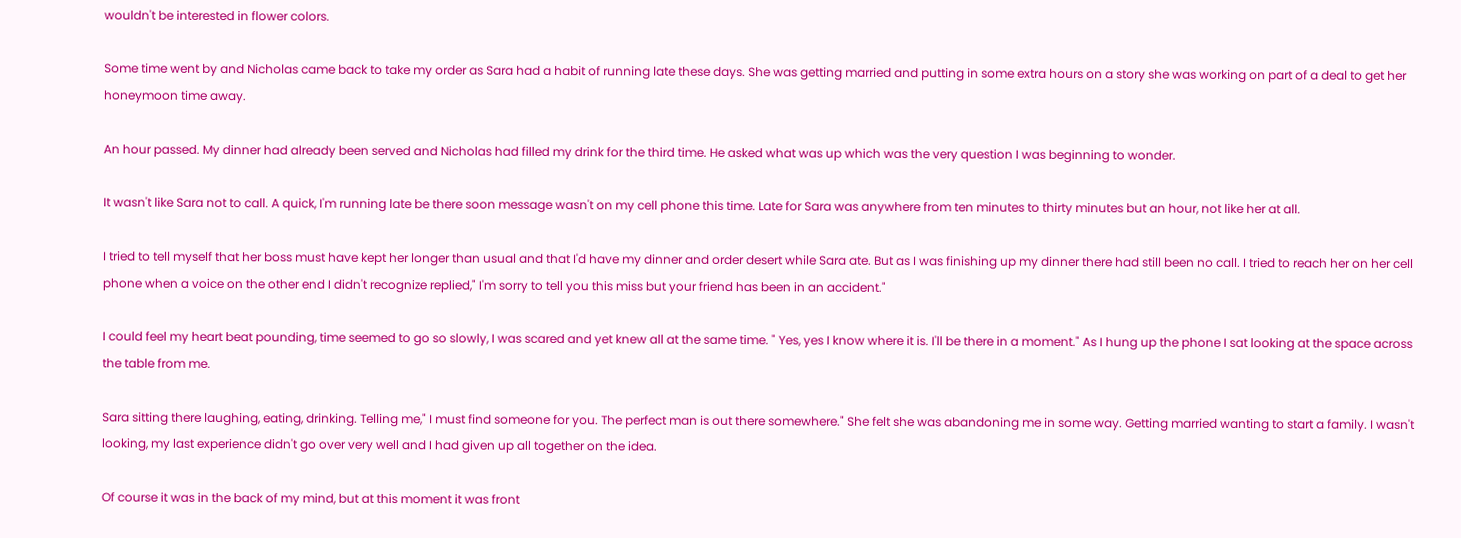wouldn't be interested in flower colors.

Some time went by and Nicholas came back to take my order as Sara had a habit of running late these days. She was getting married and putting in some extra hours on a story she was working on part of a deal to get her honeymoon time away.

An hour passed. My dinner had already been served and Nicholas had filled my drink for the third time. He asked what was up which was the very question I was beginning to wonder.

It wasn't like Sara not to call. A quick, I'm running late be there soon message wasn't on my cell phone this time. Late for Sara was anywhere from ten minutes to thirty minutes but an hour, not like her at all.

I tried to tell myself that her boss must have kept her longer than usual and that I'd have my dinner and order desert while Sara ate. But as I was finishing up my dinner there had still been no call. I tried to reach her on her cell phone when a voice on the other end I didn't recognize replied," I'm sorry to tell you this miss but your friend has been in an accident."

I could feel my heart beat pounding, time seemed to go so slowly, I was scared and yet knew all at the same time. " Yes, yes I know where it is. I'll be there in a moment." As I hung up the phone I sat looking at the space across the table from me.

Sara sitting there laughing, eating, drinking. Telling me," I must find someone for you. The perfect man is out there somewhere." She felt she was abandoning me in some way. Getting married wanting to start a family. I wasn't looking, my last experience didn't go over very well and I had given up all together on the idea.

Of course it was in the back of my mind, but at this moment it was front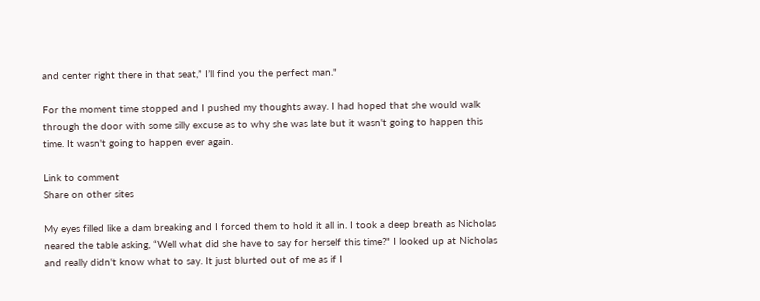and center right there in that seat,” I’ll find you the perfect man."

For the moment time stopped and I pushed my thoughts away. I had hoped that she would walk through the door with some silly excuse as to why she was late but it wasn't going to happen this time. It wasn't going to happen ever again.

Link to comment
Share on other sites

My eyes filled like a dam breaking and I forced them to hold it all in. I took a deep breath as Nicholas neared the table asking, “Well what did she have to say for herself this time?" I looked up at Nicholas and really didn't know what to say. It just blurted out of me as if I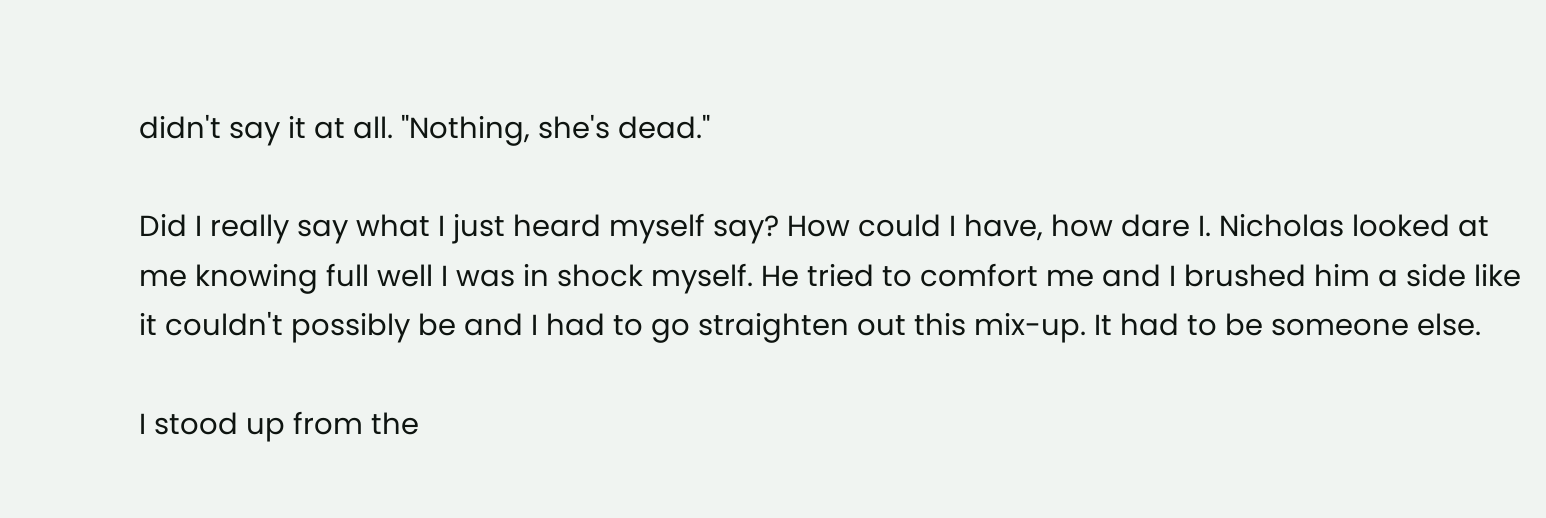didn't say it at all. "Nothing, she's dead."

Did I really say what I just heard myself say? How could I have, how dare I. Nicholas looked at me knowing full well I was in shock myself. He tried to comfort me and I brushed him a side like it couldn't possibly be and I had to go straighten out this mix-up. It had to be someone else.

I stood up from the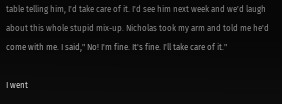table telling him, I'd take care of it. I'd see him next week and we'd laugh about this whole stupid mix-up. Nicholas took my arm and told me he'd come with me. I said," No! I'm fine. It's fine. I'll take care of it."

I went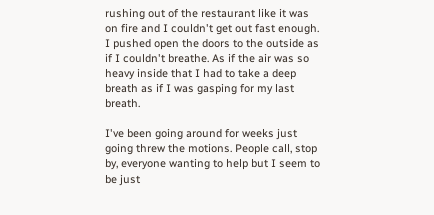rushing out of the restaurant like it was on fire and I couldn't get out fast enough. I pushed open the doors to the outside as if I couldn't breathe. As if the air was so heavy inside that I had to take a deep breath as if I was gasping for my last breath.

I've been going around for weeks just going threw the motions. People call, stop by, everyone wanting to help but I seem to be just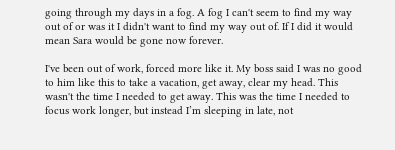going through my days in a fog. A fog I can't seem to find my way out of or was it I didn't want to find my way out of. If I did it would mean Sara would be gone now forever.

I've been out of work, forced more like it. My boss said I was no good to him like this to take a vacation, get away, clear my head. This wasn't the time I needed to get away. This was the time I needed to focus work longer, but instead I’m sleeping in late, not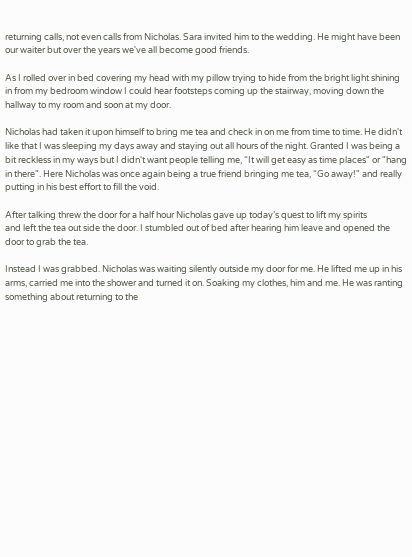returning calls, not even calls from Nicholas. Sara invited him to the wedding. He might have been our waiter but over the years we've all become good friends.

As I rolled over in bed covering my head with my pillow trying to hide from the bright light shining in from my bedroom window I could hear footsteps coming up the stairway, moving down the hallway to my room and soon at my door.

Nicholas had taken it upon himself to bring me tea and check in on me from time to time. He didn't like that I was sleeping my days away and staying out all hours of the night. Granted I was being a bit reckless in my ways but I didn't want people telling me, “It will get easy as time places" or "hang in there". Here Nicholas was once again being a true friend bringing me tea, “Go away!" and really putting in his best effort to fill the void.

After talking threw the door for a half hour Nicholas gave up today’s quest to lift my spirits
and left the tea out side the door. I stumbled out of bed after hearing him leave and opened the door to grab the tea.

Instead I was grabbed. Nicholas was waiting silently outside my door for me. He lifted me up in his arms, carried me into the shower and turned it on. Soaking my clothes, him and me. He was ranting something about returning to the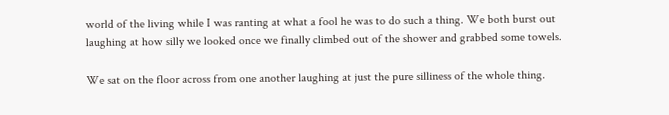world of the living while I was ranting at what a fool he was to do such a thing. We both burst out laughing at how silly we looked once we finally climbed out of the shower and grabbed some towels.

We sat on the floor across from one another laughing at just the pure silliness of the whole thing.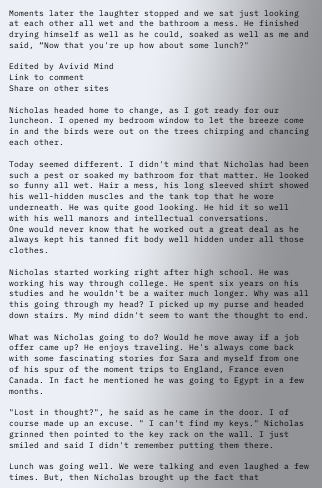Moments later the laughter stopped and we sat just looking at each other all wet and the bathroom a mess. He finished drying himself as well as he could, soaked as well as me and said, “Now that you're up how about some lunch?"

Edited by Avivid Mind
Link to comment
Share on other sites

Nicholas headed home to change, as I got ready for our luncheon. I opened my bedroom window to let the breeze come in and the birds were out on the trees chirping and chancing each other.

Today seemed different. I didn't mind that Nicholas had been such a pest or soaked my bathroom for that matter. He looked so funny all wet. Hair a mess, his long sleeved shirt showed his well-hidden muscles and the tank top that he wore underneath. He was quite good looking. He hid it so well with his well manors and intellectual conversations.
One would never know that he worked out a great deal as he always kept his tanned fit body well hidden under all those clothes.

Nicholas started working right after high school. He was working his way through college. He spent six years on his studies and he wouldn't be a waiter much longer. Why was all this going through my head? I picked up my purse and headed down stairs. My mind didn't seem to want the thought to end.

What was Nicholas going to do? Would he move away if a job offer came up? He enjoys traveling. He's always come back with some fascinating stories for Sara and myself from one of his spur of the moment trips to England, France even Canada. In fact he mentioned he was going to Egypt in a few months.

"Lost in thought?", he said as he came in the door. I of course made up an excuse. " I can't find my keys." Nicholas grinned then pointed to the key rack on the wall. I just smiled and said I didn't remember putting them there.

Lunch was going well. We were talking and even laughed a few times. But, then Nicholas brought up the fact that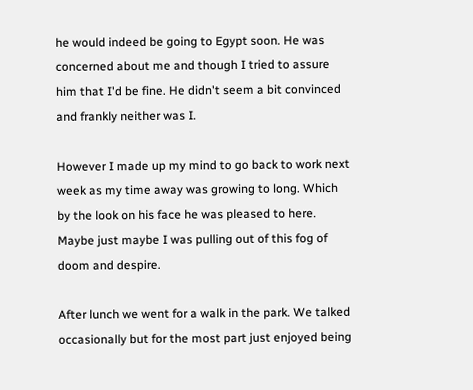he would indeed be going to Egypt soon. He was concerned about me and though I tried to assure him that I'd be fine. He didn't seem a bit convinced and frankly neither was I.

However I made up my mind to go back to work next week as my time away was growing to long. Which by the look on his face he was pleased to here. Maybe just maybe I was pulling out of this fog of doom and despire.

After lunch we went for a walk in the park. We talked occasionally but for the most part just enjoyed being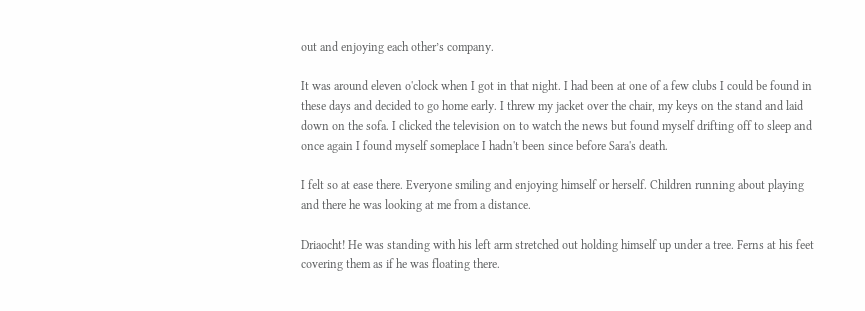out and enjoying each other’s company.

It was around eleven o'clock when I got in that night. I had been at one of a few clubs I could be found in these days and decided to go home early. I threw my jacket over the chair, my keys on the stand and laid down on the sofa. I clicked the television on to watch the news but found myself drifting off to sleep and once again I found myself someplace I hadn't been since before Sara's death.

I felt so at ease there. Everyone smiling and enjoying himself or herself. Children running about playing and there he was looking at me from a distance.

Driaocht! He was standing with his left arm stretched out holding himself up under a tree. Ferns at his feet covering them as if he was floating there.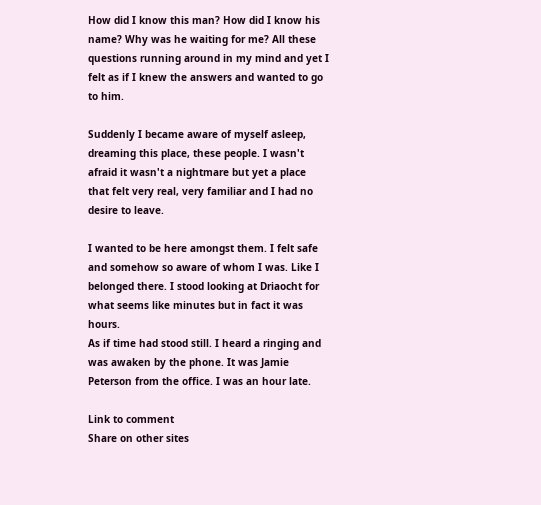How did I know this man? How did I know his name? Why was he waiting for me? All these questions running around in my mind and yet I felt as if I knew the answers and wanted to go to him.

Suddenly I became aware of myself asleep, dreaming this place, these people. I wasn't afraid it wasn't a nightmare but yet a place that felt very real, very familiar and I had no desire to leave.

I wanted to be here amongst them. I felt safe and somehow so aware of whom I was. Like I belonged there. I stood looking at Driaocht for what seems like minutes but in fact it was hours.
As if time had stood still. I heard a ringing and was awaken by the phone. It was Jamie Peterson from the office. I was an hour late.

Link to comment
Share on other sites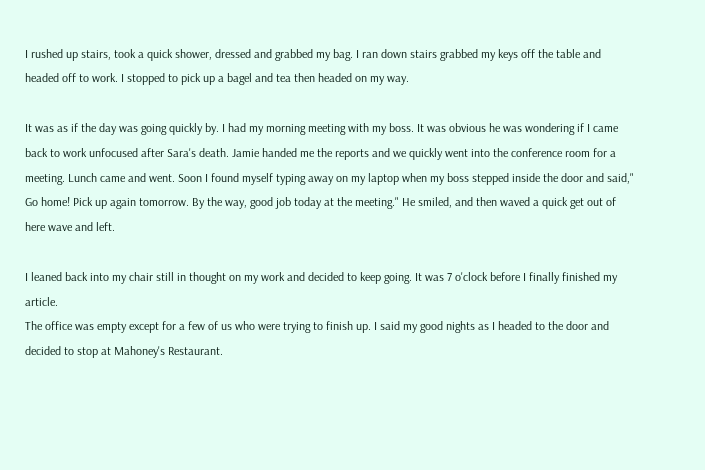I rushed up stairs, took a quick shower, dressed and grabbed my bag. I ran down stairs grabbed my keys off the table and headed off to work. I stopped to pick up a bagel and tea then headed on my way.

It was as if the day was going quickly by. I had my morning meeting with my boss. It was obvious he was wondering if I came back to work unfocused after Sara's death. Jamie handed me the reports and we quickly went into the conference room for a meeting. Lunch came and went. Soon I found myself typing away on my laptop when my boss stepped inside the door and said," Go home! Pick up again tomorrow. By the way, good job today at the meeting." He smiled, and then waved a quick get out of here wave and left.

I leaned back into my chair still in thought on my work and decided to keep going. It was 7 o'clock before I finally finished my article.
The office was empty except for a few of us who were trying to finish up. I said my good nights as I headed to the door and decided to stop at Mahoney's Restaurant.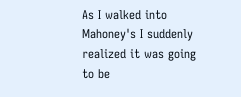As I walked into Mahoney's I suddenly realized it was going to be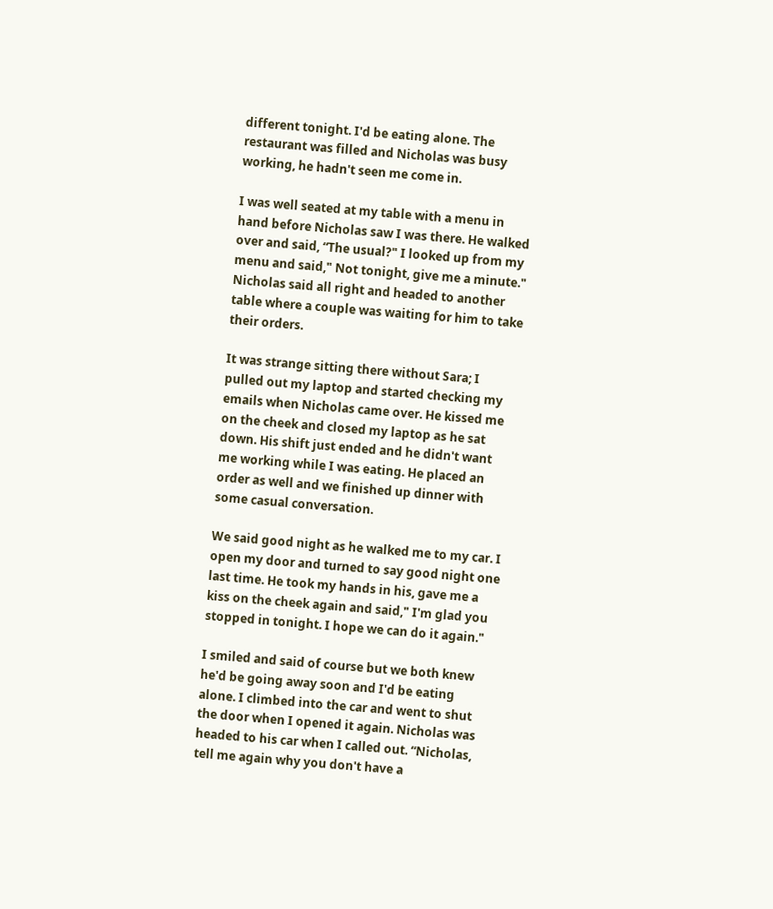different tonight. I'd be eating alone. The restaurant was filled and Nicholas was busy working, he hadn't seen me come in.

I was well seated at my table with a menu in hand before Nicholas saw I was there. He walked over and said, “The usual?" I looked up from my menu and said," Not tonight, give me a minute." Nicholas said all right and headed to another table where a couple was waiting for him to take their orders.

It was strange sitting there without Sara; I pulled out my laptop and started checking my emails when Nicholas came over. He kissed me on the cheek and closed my laptop as he sat down. His shift just ended and he didn't want me working while I was eating. He placed an order as well and we finished up dinner with some casual conversation.

We said good night as he walked me to my car. I open my door and turned to say good night one last time. He took my hands in his, gave me a kiss on the cheek again and said," I'm glad you stopped in tonight. I hope we can do it again."

I smiled and said of course but we both knew he'd be going away soon and I'd be eating alone. I climbed into the car and went to shut the door when I opened it again. Nicholas was headed to his car when I called out. “Nicholas, tell me again why you don't have a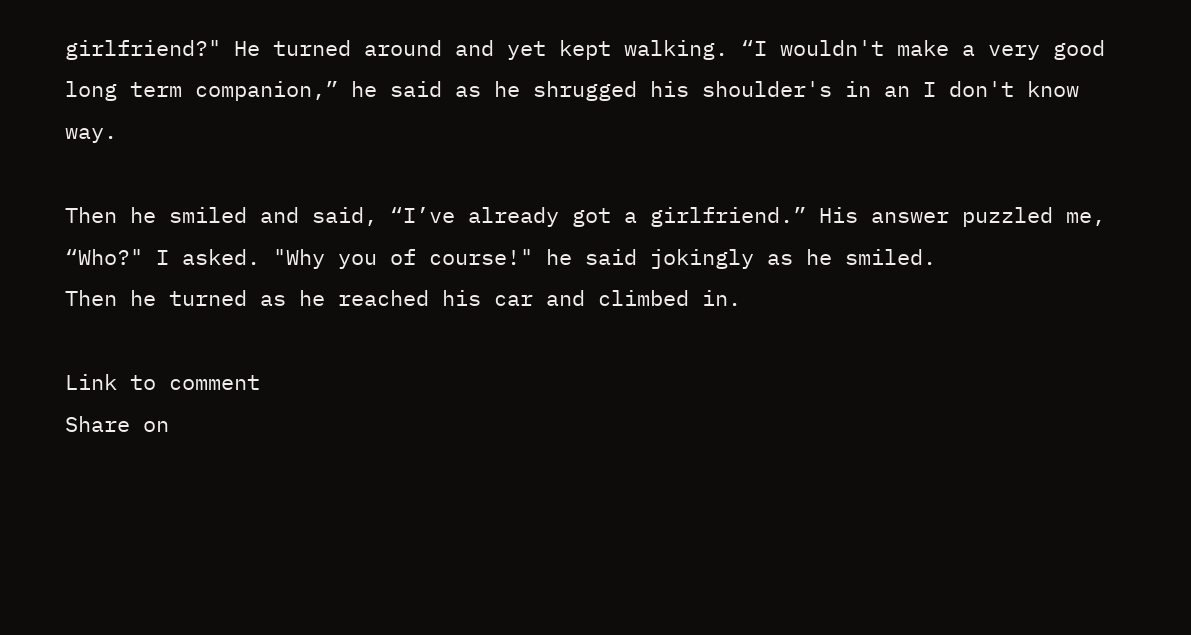girlfriend?" He turned around and yet kept walking. “I wouldn't make a very good long term companion,” he said as he shrugged his shoulder's in an I don't know way.

Then he smiled and said, “I’ve already got a girlfriend.” His answer puzzled me, “Who?" I asked. "Why you of course!" he said jokingly as he smiled.
Then he turned as he reached his car and climbed in.

Link to comment
Share on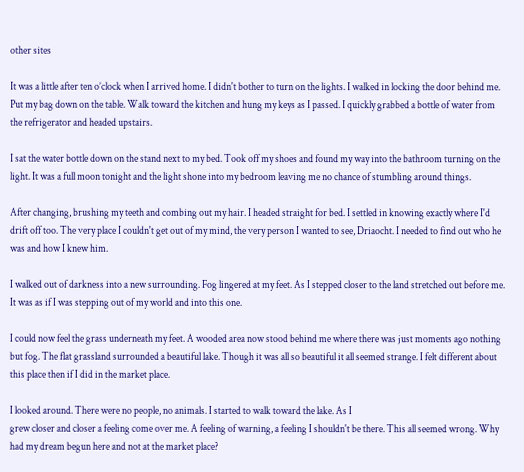other sites

It was a little after ten o’clock when I arrived home. I didn't bother to turn on the lights. I walked in locking the door behind me. Put my bag down on the table. Walk toward the kitchen and hung my keys as I passed. I quickly grabbed a bottle of water from the refrigerator and headed upstairs.

I sat the water bottle down on the stand next to my bed. Took off my shoes and found my way into the bathroom turning on the light. It was a full moon tonight and the light shone into my bedroom leaving me no chance of stumbling around things.

After changing, brushing my teeth and combing out my hair. I headed straight for bed. I settled in knowing exactly where I'd drift off too. The very place I couldn't get out of my mind, the very person I wanted to see, Driaocht. I needed to find out who he was and how I knew him.

I walked out of darkness into a new surrounding. Fog lingered at my feet. As I stepped closer to the land stretched out before me. It was as if I was stepping out of my world and into this one.

I could now feel the grass underneath my feet. A wooded area now stood behind me where there was just moments ago nothing but fog. The flat grassland surrounded a beautiful lake. Though it was all so beautiful it all seemed strange. I felt different about this place then if I did in the market place.

I looked around. There were no people, no animals. I started to walk toward the lake. As I
grew closer and closer a feeling come over me. A feeling of warning, a feeling I shouldn't be there. This all seemed wrong. Why had my dream begun here and not at the market place?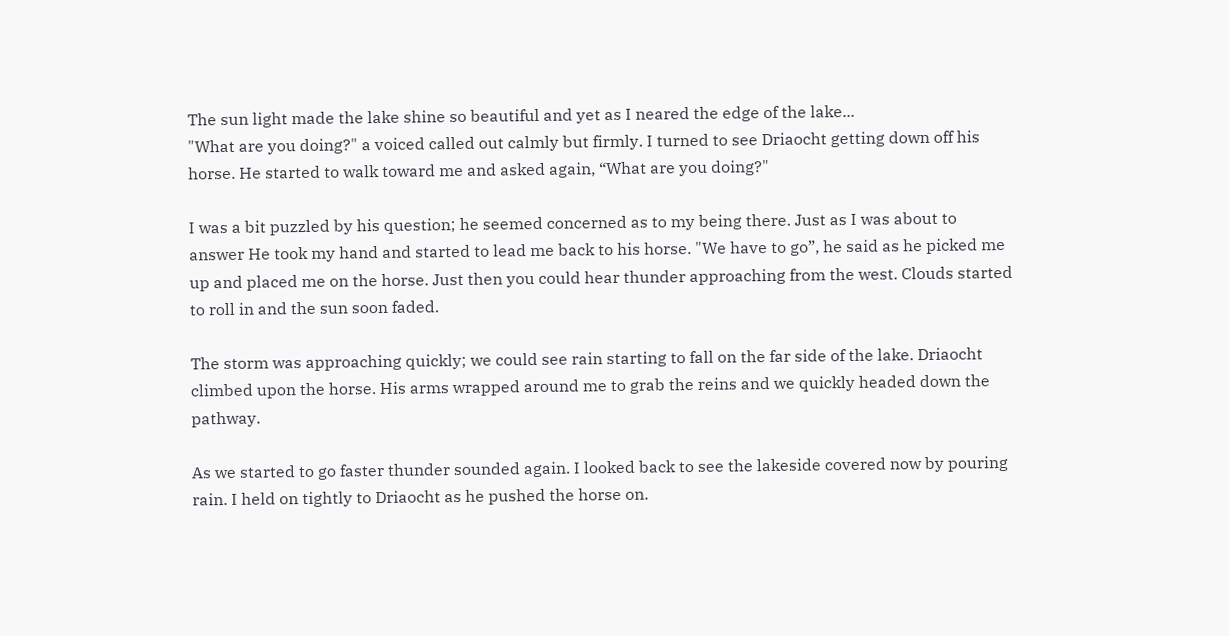The sun light made the lake shine so beautiful and yet as I neared the edge of the lake...
"What are you doing?" a voiced called out calmly but firmly. I turned to see Driaocht getting down off his horse. He started to walk toward me and asked again, “What are you doing?"

I was a bit puzzled by his question; he seemed concerned as to my being there. Just as I was about to answer He took my hand and started to lead me back to his horse. "We have to go”, he said as he picked me up and placed me on the horse. Just then you could hear thunder approaching from the west. Clouds started to roll in and the sun soon faded.

The storm was approaching quickly; we could see rain starting to fall on the far side of the lake. Driaocht climbed upon the horse. His arms wrapped around me to grab the reins and we quickly headed down the pathway.

As we started to go faster thunder sounded again. I looked back to see the lakeside covered now by pouring rain. I held on tightly to Driaocht as he pushed the horse on.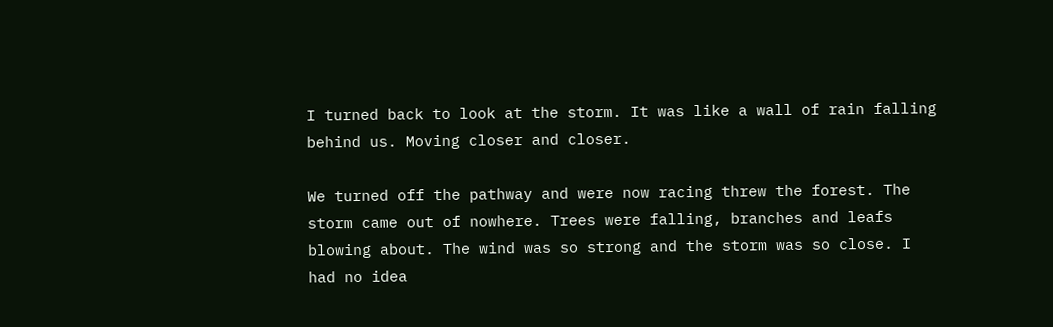I turned back to look at the storm. It was like a wall of rain falling behind us. Moving closer and closer.

We turned off the pathway and were now racing threw the forest. The storm came out of nowhere. Trees were falling, branches and leafs blowing about. The wind was so strong and the storm was so close. I had no idea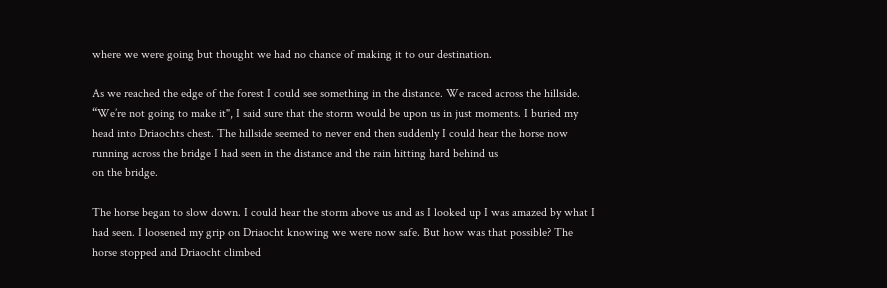where we were going but thought we had no chance of making it to our destination.

As we reached the edge of the forest I could see something in the distance. We raced across the hillside. “We’re not going to make it", I said sure that the storm would be upon us in just moments. I buried my head into Driaochts chest. The hillside seemed to never end then suddenly I could hear the horse now running across the bridge I had seen in the distance and the rain hitting hard behind us
on the bridge.

The horse began to slow down. I could hear the storm above us and as I looked up I was amazed by what I had seen. I loosened my grip on Driaocht knowing we were now safe. But how was that possible? The horse stopped and Driaocht climbed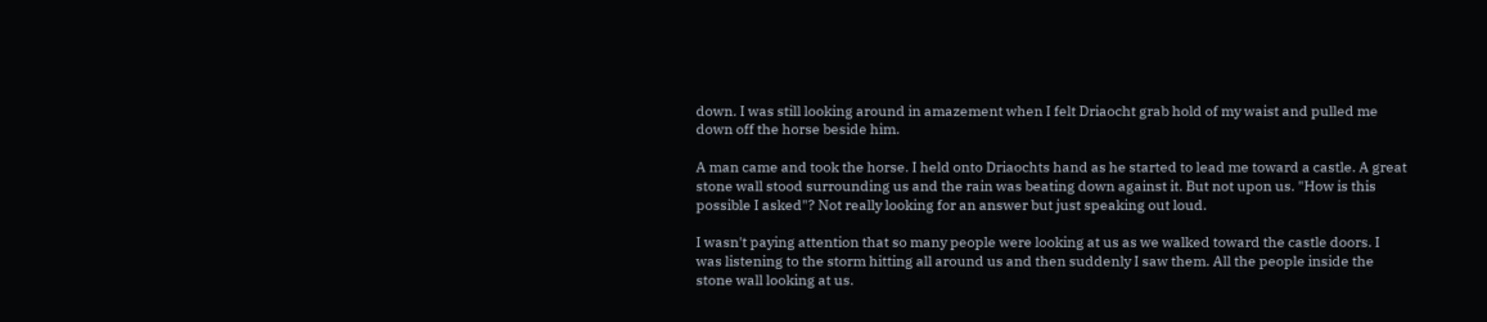down. I was still looking around in amazement when I felt Driaocht grab hold of my waist and pulled me down off the horse beside him.

A man came and took the horse. I held onto Driaochts hand as he started to lead me toward a castle. A great stone wall stood surrounding us and the rain was beating down against it. But not upon us. "How is this possible I asked"? Not really looking for an answer but just speaking out loud.

I wasn't paying attention that so many people were looking at us as we walked toward the castle doors. I was listening to the storm hitting all around us and then suddenly I saw them. All the people inside the stone wall looking at us.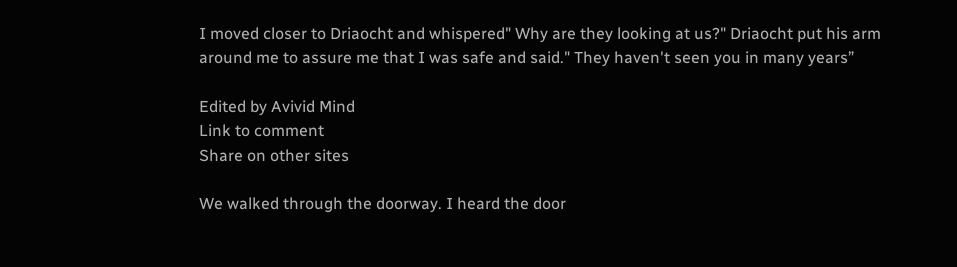I moved closer to Driaocht and whispered" Why are they looking at us?" Driaocht put his arm around me to assure me that I was safe and said." They haven't seen you in many years”

Edited by Avivid Mind
Link to comment
Share on other sites

We walked through the doorway. I heard the door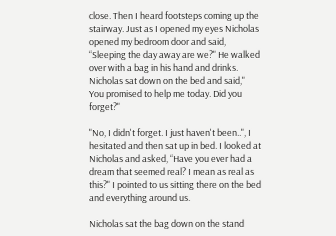close. Then I heard footsteps coming up the stairway. Just as I opened my eyes Nicholas opened my bedroom door and said, “Sleeping the day away are we?" He walked over with a bag in his hand and drinks. Nicholas sat down on the bed and said," You promised to help me today. Did you forget?"

"No, I didn't forget. I just haven't been..", I hesitated and then sat up in bed. I looked at Nicholas and asked, “Have you ever had a dream that seemed real? I mean as real as this?" I pointed to us sitting there on the bed and everything around us.

Nicholas sat the bag down on the stand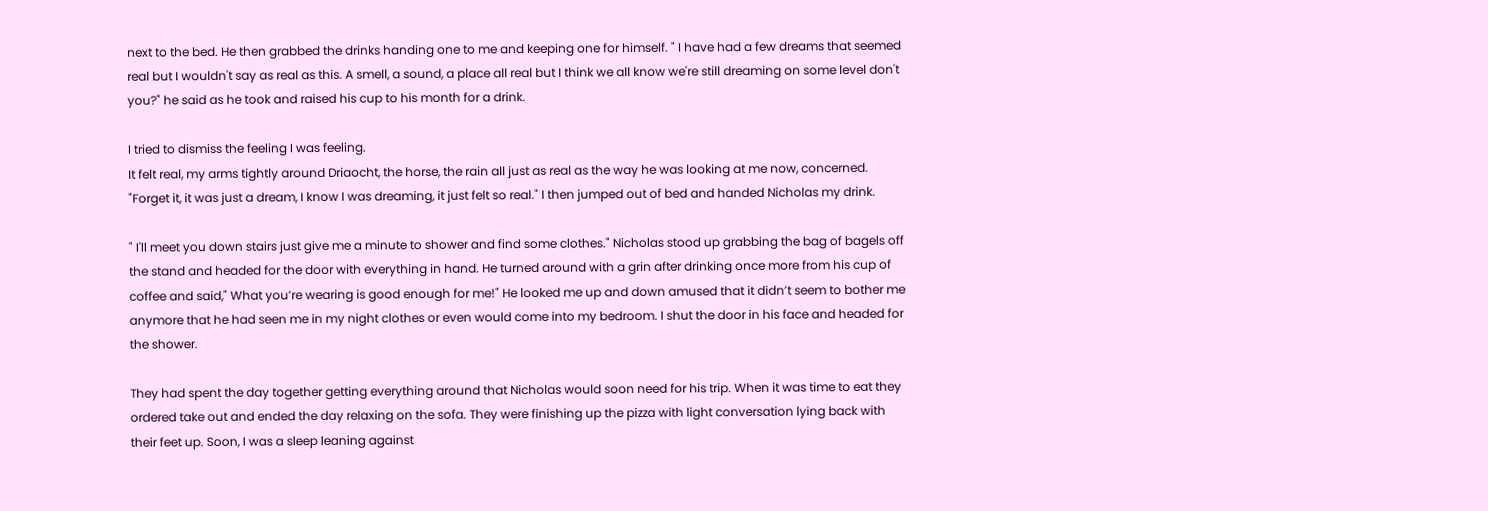next to the bed. He then grabbed the drinks handing one to me and keeping one for himself. " I have had a few dreams that seemed real but I wouldn't say as real as this. A smell, a sound, a place all real but I think we all know we're still dreaming on some level don't you?" he said as he took and raised his cup to his month for a drink.

I tried to dismiss the feeling I was feeling.
It felt real, my arms tightly around Driaocht, the horse, the rain all just as real as the way he was looking at me now, concerned. "Forget it, it was just a dream, I know I was dreaming, it just felt so real." I then jumped out of bed and handed Nicholas my drink.

" I'll meet you down stairs just give me a minute to shower and find some clothes." Nicholas stood up grabbing the bag of bagels off the stand and headed for the door with everything in hand. He turned around with a grin after drinking once more from his cup of coffee and said," What you’re wearing is good enough for me!" He looked me up and down amused that it didn’t seem to bother me anymore that he had seen me in my night clothes or even would come into my bedroom. I shut the door in his face and headed for the shower.

They had spent the day together getting everything around that Nicholas would soon need for his trip. When it was time to eat they ordered take out and ended the day relaxing on the sofa. They were finishing up the pizza with light conversation lying back with their feet up. Soon, I was a sleep leaning against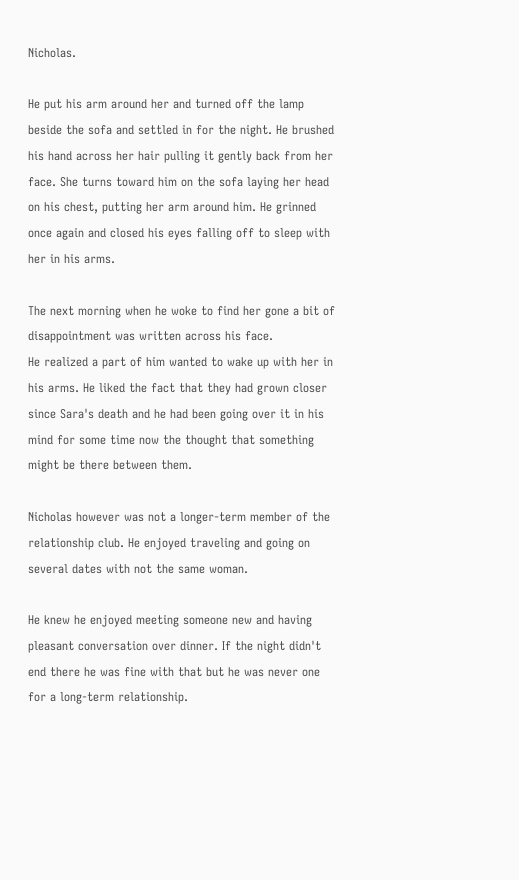Nicholas.

He put his arm around her and turned off the lamp beside the sofa and settled in for the night. He brushed his hand across her hair pulling it gently back from her face. She turns toward him on the sofa laying her head on his chest, putting her arm around him. He grinned once again and closed his eyes falling off to sleep with her in his arms.

The next morning when he woke to find her gone a bit of disappointment was written across his face.
He realized a part of him wanted to wake up with her in his arms. He liked the fact that they had grown closer since Sara's death and he had been going over it in his mind for some time now the thought that something might be there between them.

Nicholas however was not a longer-term member of the relationship club. He enjoyed traveling and going on several dates with not the same woman.

He knew he enjoyed meeting someone new and having pleasant conversation over dinner. If the night didn't end there he was fine with that but he was never one for a long-term relationship.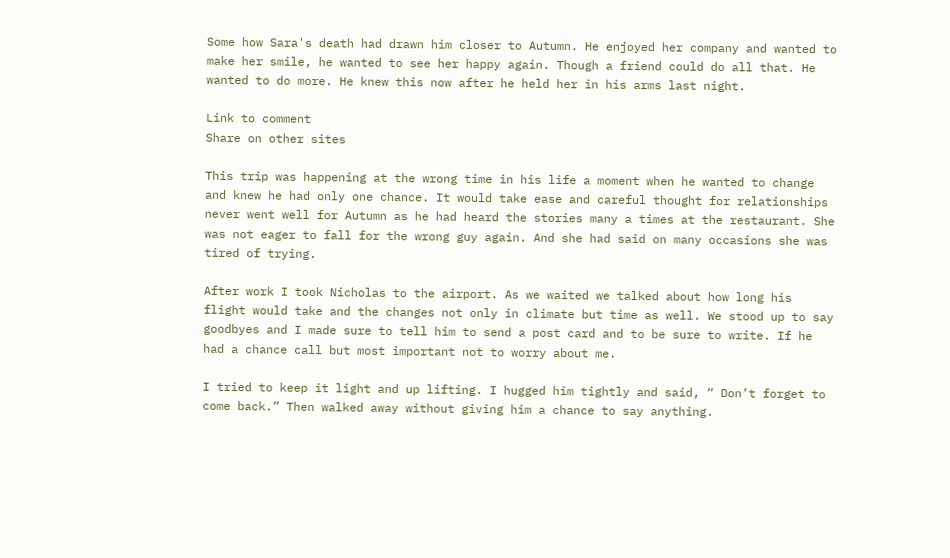Some how Sara's death had drawn him closer to Autumn. He enjoyed her company and wanted to make her smile, he wanted to see her happy again. Though a friend could do all that. He wanted to do more. He knew this now after he held her in his arms last night.

Link to comment
Share on other sites

This trip was happening at the wrong time in his life a moment when he wanted to change and knew he had only one chance. It would take ease and careful thought for relationships never went well for Autumn as he had heard the stories many a times at the restaurant. She was not eager to fall for the wrong guy again. And she had said on many occasions she was tired of trying.

After work I took Nicholas to the airport. As we waited we talked about how long his flight would take and the changes not only in climate but time as well. We stood up to say goodbyes and I made sure to tell him to send a post card and to be sure to write. If he had a chance call but most important not to worry about me.

I tried to keep it light and up lifting. I hugged him tightly and said, “ Don’t forget to come back.” Then walked away without giving him a chance to say anything.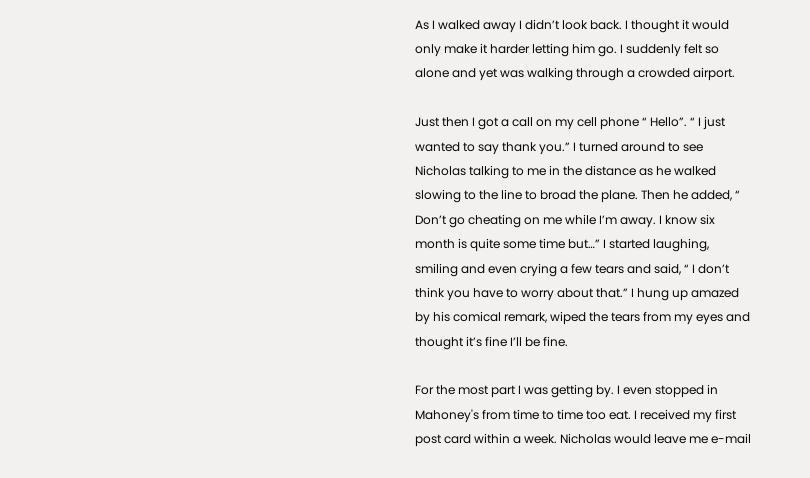As I walked away I didn’t look back. I thought it would only make it harder letting him go. I suddenly felt so alone and yet was walking through a crowded airport.

Just then I got a call on my cell phone “ Hello”. “ I just wanted to say thank you.” I turned around to see Nicholas talking to me in the distance as he walked slowing to the line to broad the plane. Then he added, “ Don’t go cheating on me while I’m away. I know six month is quite some time but…” I started laughing, smiling and even crying a few tears and said, “ I don’t think you have to worry about that.” I hung up amazed by his comical remark, wiped the tears from my eyes and thought it’s fine I’ll be fine.

For the most part I was getting by. I even stopped in Mahoney's from time to time too eat. I received my first post card within a week. Nicholas would leave me e-mail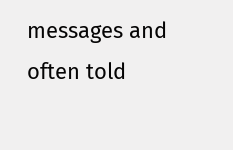messages and often told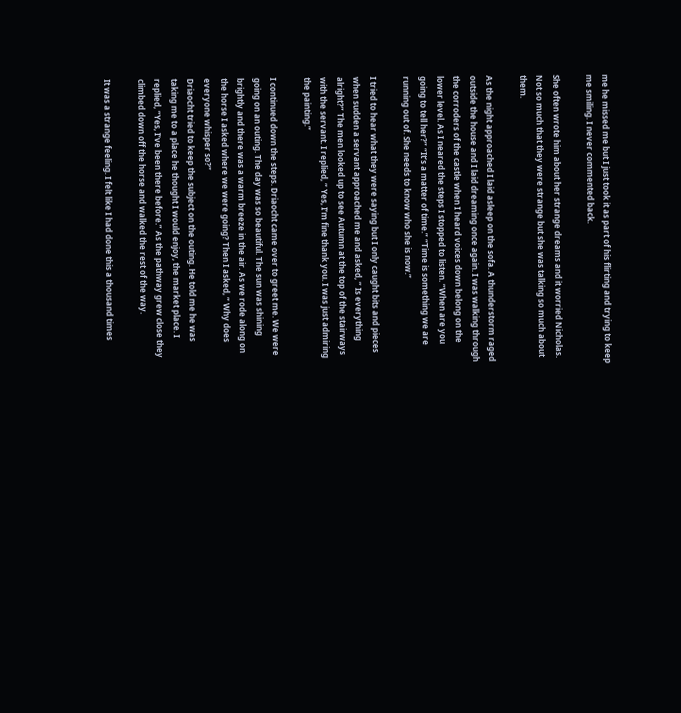me he missed me but I just took it as part of his flirting and trying to keep me smiling. I never commented back.

She often wrote him about her strange dreams and it worried Nicholas. Not so much that they were strange but she was talking so much about them.

As the night approached I laid asleep on the sofa. A thunderstorm raged outside the house and I laid dreaming once again. I was walking through the corroders of the castle when I heard voices down belong on the lower level. As I neared the steps I stopped to listen. “When are you going to tell her?” “It’s a matter of time.” “Time is something we are running out of. She needs to know who she is now.”

I tried to hear what they were saying but I only caught bits and pieces when sudden a servant approached me and asked, “ Is everything alright?” The men looked up to see Autumn at the top of the stairways with the servant. I replied, “ Yes, I’m fine thank you. I was just admiring the painting.”

I continued down the steps. Driaocht came over to greet me. We were going on an outing. The day was so beautiful. The sun was shining brightly and there was a warm breeze in the air. As we rode along on the horse I asked where we were going? Then I asked, “ Why does everyone whisper so?”
Driaocht tried to keep the subject on the outing. He told me he was taking me to a place he thought I would enjoy, the market place. I replied, “Yes, I’ve been there before.” As the pathway grew close they climbed down off the horse and walked the rest of the way.

It was a strange feeling. I felt like I had done this a thousand times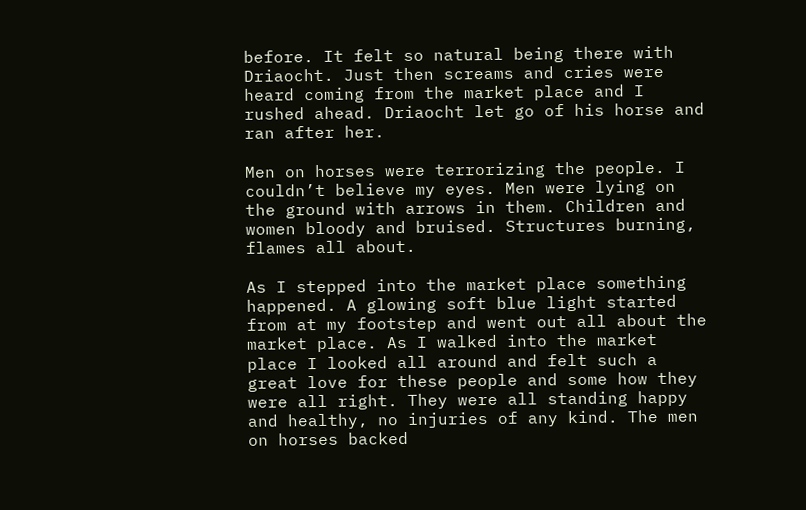before. It felt so natural being there with Driaocht. Just then screams and cries were heard coming from the market place and I rushed ahead. Driaocht let go of his horse and ran after her.

Men on horses were terrorizing the people. I couldn’t believe my eyes. Men were lying on the ground with arrows in them. Children and women bloody and bruised. Structures burning, flames all about.

As I stepped into the market place something happened. A glowing soft blue light started from at my footstep and went out all about the market place. As I walked into the market place I looked all around and felt such a great love for these people and some how they were all right. They were all standing happy and healthy, no injuries of any kind. The men on horses backed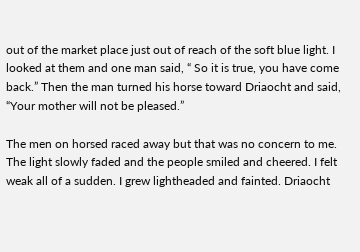out of the market place just out of reach of the soft blue light. I looked at them and one man said, “ So it is true, you have come back.” Then the man turned his horse toward Driaocht and said, “Your mother will not be pleased.”

The men on horsed raced away but that was no concern to me. The light slowly faded and the people smiled and cheered. I felt weak all of a sudden. I grew lightheaded and fainted. Driaocht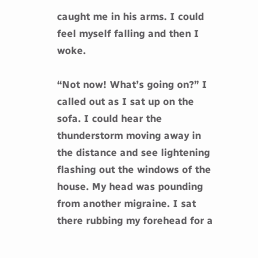caught me in his arms. I could feel myself falling and then I woke.

“Not now! What’s going on?” I called out as I sat up on the sofa. I could hear the thunderstorm moving away in the distance and see lightening flashing out the windows of the house. My head was pounding from another migraine. I sat there rubbing my forehead for a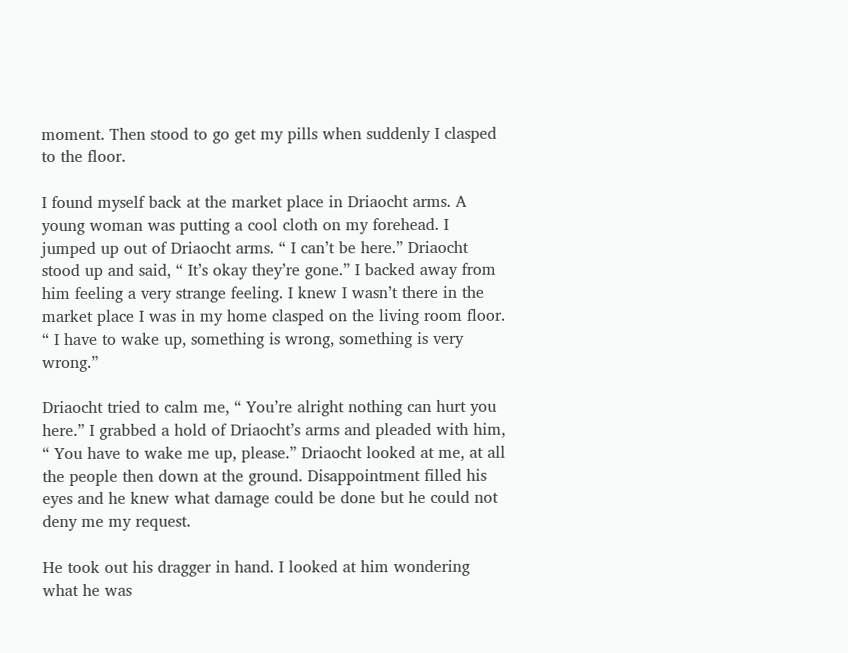moment. Then stood to go get my pills when suddenly I clasped to the floor.

I found myself back at the market place in Driaocht arms. A young woman was putting a cool cloth on my forehead. I jumped up out of Driaocht arms. “ I can’t be here.” Driaocht stood up and said, “ It’s okay they’re gone.” I backed away from him feeling a very strange feeling. I knew I wasn’t there in the market place I was in my home clasped on the living room floor. “ I have to wake up, something is wrong, something is very wrong.”

Driaocht tried to calm me, “ You’re alright nothing can hurt you here.” I grabbed a hold of Driaocht’s arms and pleaded with him, “ You have to wake me up, please.” Driaocht looked at me, at all the people then down at the ground. Disappointment filled his eyes and he knew what damage could be done but he could not deny me my request.

He took out his dragger in hand. I looked at him wondering what he was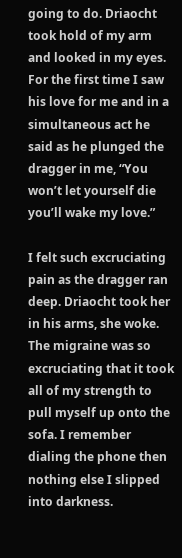going to do. Driaocht took hold of my arm and looked in my eyes. For the first time I saw his love for me and in a simultaneous act he said as he plunged the dragger in me, “You won’t let yourself die you’ll wake my love.”

I felt such excruciating pain as the dragger ran deep. Driaocht took her in his arms, she woke. The migraine was so excruciating that it took all of my strength to pull myself up onto the sofa. I remember dialing the phone then nothing else I slipped into darkness.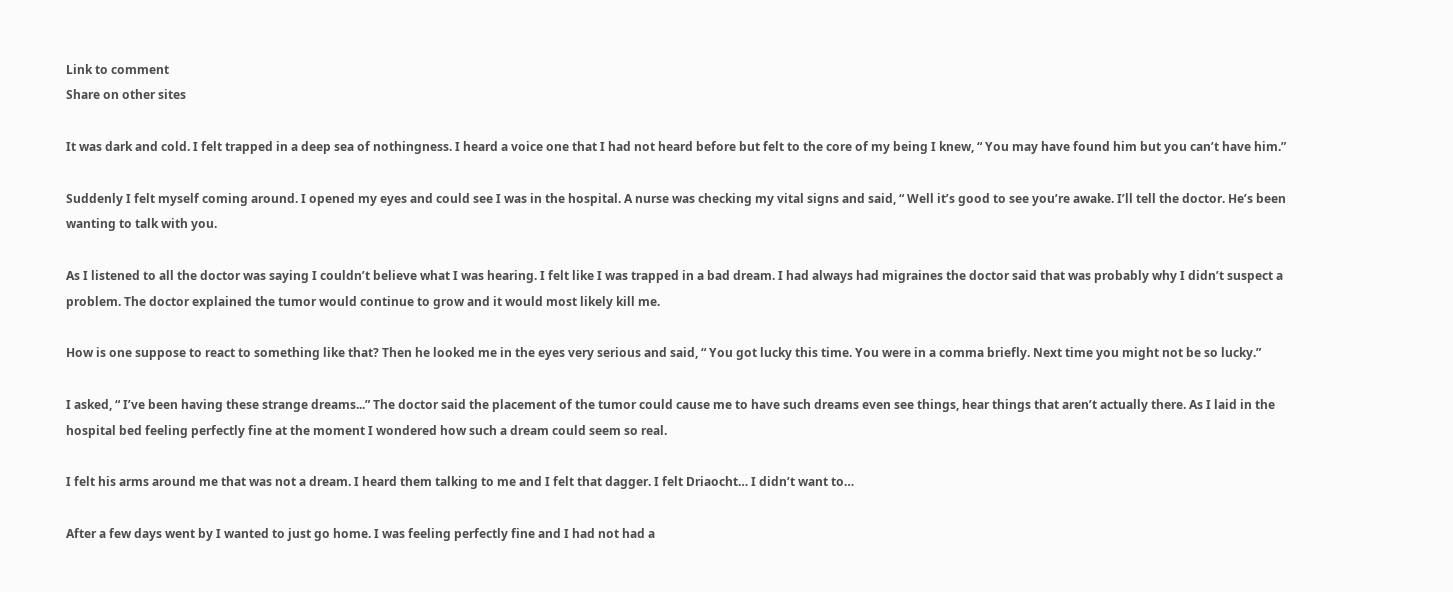Link to comment
Share on other sites

It was dark and cold. I felt trapped in a deep sea of nothingness. I heard a voice one that I had not heard before but felt to the core of my being I knew, “ You may have found him but you can’t have him.”

Suddenly I felt myself coming around. I opened my eyes and could see I was in the hospital. A nurse was checking my vital signs and said, “ Well it’s good to see you’re awake. I’ll tell the doctor. He’s been wanting to talk with you.

As I listened to all the doctor was saying I couldn’t believe what I was hearing. I felt like I was trapped in a bad dream. I had always had migraines the doctor said that was probably why I didn’t suspect a problem. The doctor explained the tumor would continue to grow and it would most likely kill me.

How is one suppose to react to something like that? Then he looked me in the eyes very serious and said, “ You got lucky this time. You were in a comma briefly. Next time you might not be so lucky.”

I asked, “ I’ve been having these strange dreams...” The doctor said the placement of the tumor could cause me to have such dreams even see things, hear things that aren’t actually there. As I laid in the hospital bed feeling perfectly fine at the moment I wondered how such a dream could seem so real.

I felt his arms around me that was not a dream. I heard them talking to me and I felt that dagger. I felt Driaocht… I didn’t want to…

After a few days went by I wanted to just go home. I was feeling perfectly fine and I had not had a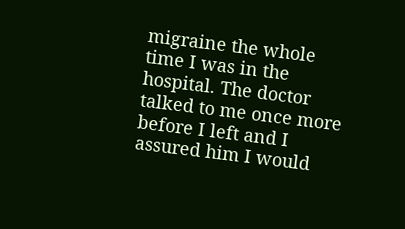migraine the whole time I was in the hospital. The doctor talked to me once more before I left and I assured him I would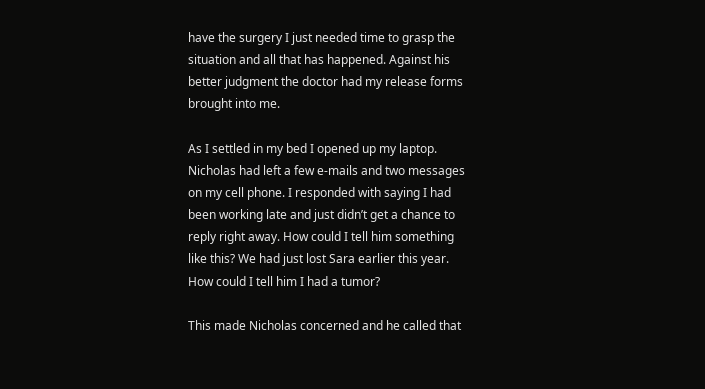have the surgery I just needed time to grasp the situation and all that has happened. Against his better judgment the doctor had my release forms brought into me.

As I settled in my bed I opened up my laptop. Nicholas had left a few e-mails and two messages on my cell phone. I responded with saying I had been working late and just didn’t get a chance to reply right away. How could I tell him something like this? We had just lost Sara earlier this year. How could I tell him I had a tumor?

This made Nicholas concerned and he called that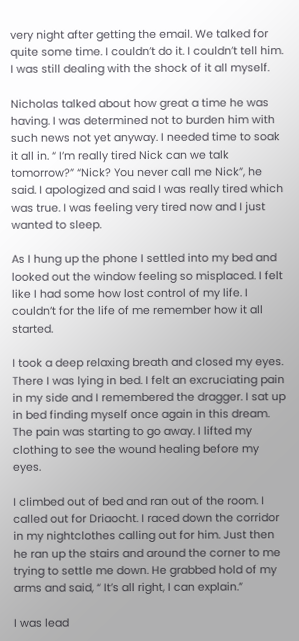very night after getting the email. We talked for quite some time. I couldn’t do it. I couldn’t tell him. I was still dealing with the shock of it all myself.

Nicholas talked about how great a time he was having. I was determined not to burden him with such news not yet anyway. I needed time to soak it all in. “ I’m really tired Nick can we talk tomorrow?” “Nick? You never call me Nick”, he said. I apologized and said I was really tired which was true. I was feeling very tired now and I just wanted to sleep.

As I hung up the phone I settled into my bed and looked out the window feeling so misplaced. I felt like I had some how lost control of my life. I couldn’t for the life of me remember how it all started.

I took a deep relaxing breath and closed my eyes. There I was lying in bed. I felt an excruciating pain in my side and I remembered the dragger. I sat up in bed finding myself once again in this dream. The pain was starting to go away. I lifted my clothing to see the wound healing before my eyes.

I climbed out of bed and ran out of the room. I called out for Driaocht. I raced down the corridor in my nightclothes calling out for him. Just then he ran up the stairs and around the corner to me trying to settle me down. He grabbed hold of my arms and said, “ It’s all right, I can explain.”

I was lead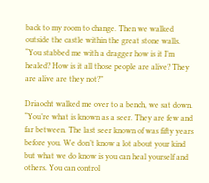back to my room to change. Then we walked outside the castle within the great stone walls. “You stabbed me with a dragger how is it I’m healed? How is it all those people are alive? They are alive are they not?”

Driaocht walked me over to a bench, we sat down. “You’re what is known as a seer. They are few and far between. The last seer known of was fifty years before you. We don’t know a lot about your kind but what we do know is you can heal yourself and others. You can control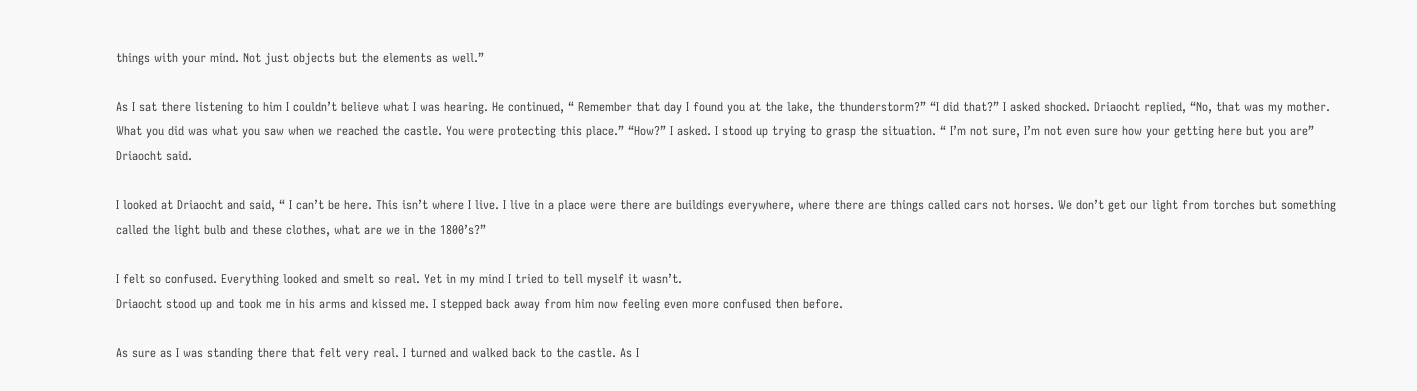things with your mind. Not just objects but the elements as well.”

As I sat there listening to him I couldn’t believe what I was hearing. He continued, “ Remember that day I found you at the lake, the thunderstorm?” “I did that?” I asked shocked. Driaocht replied, “No, that was my mother. What you did was what you saw when we reached the castle. You were protecting this place.” “How?” I asked. I stood up trying to grasp the situation. “ I’m not sure, I’m not even sure how your getting here but you are” Driaocht said.

I looked at Driaocht and said, “ I can’t be here. This isn’t where I live. I live in a place were there are buildings everywhere, where there are things called cars not horses. We don’t get our light from torches but something called the light bulb and these clothes, what are we in the 1800’s?”

I felt so confused. Everything looked and smelt so real. Yet in my mind I tried to tell myself it wasn’t.
Driaocht stood up and took me in his arms and kissed me. I stepped back away from him now feeling even more confused then before.

As sure as I was standing there that felt very real. I turned and walked back to the castle. As I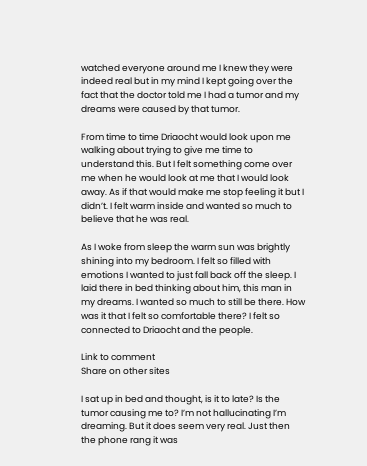watched everyone around me I knew they were indeed real but in my mind I kept going over the fact that the doctor told me I had a tumor and my dreams were caused by that tumor.

From time to time Driaocht would look upon me walking about trying to give me time to understand this. But I felt something come over me when he would look at me that I would look away. As if that would make me stop feeling it but I didn’t. I felt warm inside and wanted so much to believe that he was real.

As I woke from sleep the warm sun was brightly shining into my bedroom. I felt so filled with emotions I wanted to just fall back off the sleep. I laid there in bed thinking about him, this man in my dreams. I wanted so much to still be there. How was it that I felt so comfortable there? I felt so connected to Driaocht and the people.

Link to comment
Share on other sites

I sat up in bed and thought, is it to late? Is the tumor causing me to? I’m not hallucinating I’m dreaming. But it does seem very real. Just then the phone rang it was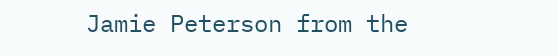Jamie Peterson from the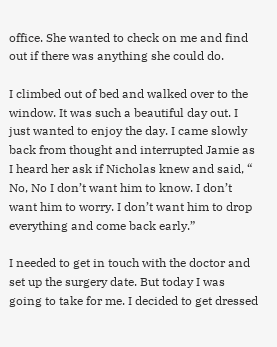office. She wanted to check on me and find out if there was anything she could do.

I climbed out of bed and walked over to the window. It was such a beautiful day out. I just wanted to enjoy the day. I came slowly back from thought and interrupted Jamie as I heard her ask if Nicholas knew and said, “ No, No I don’t want him to know. I don’t want him to worry. I don’t want him to drop everything and come back early.”

I needed to get in touch with the doctor and set up the surgery date. But today I was going to take for me. I decided to get dressed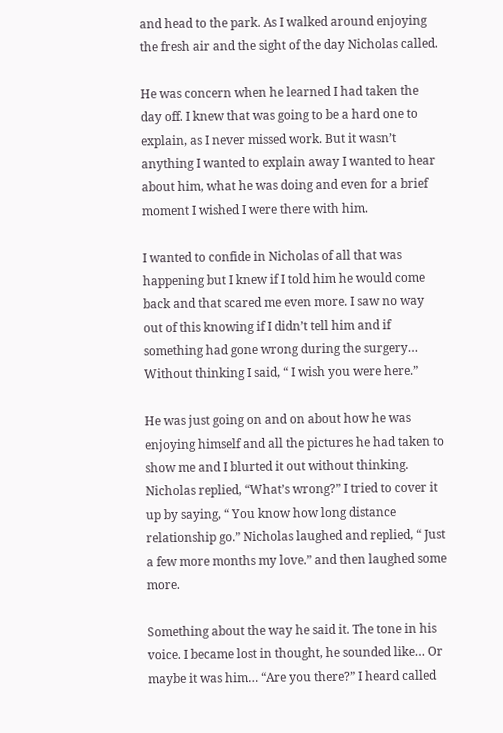and head to the park. As I walked around enjoying the fresh air and the sight of the day Nicholas called.

He was concern when he learned I had taken the day off. I knew that was going to be a hard one to explain, as I never missed work. But it wasn’t anything I wanted to explain away I wanted to hear about him, what he was doing and even for a brief moment I wished I were there with him.

I wanted to confide in Nicholas of all that was happening but I knew if I told him he would come back and that scared me even more. I saw no way out of this knowing if I didn’t tell him and if something had gone wrong during the surgery…
Without thinking I said, “ I wish you were here.”

He was just going on and on about how he was enjoying himself and all the pictures he had taken to show me and I blurted it out without thinking. Nicholas replied, “What’s wrong?” I tried to cover it up by saying, “ You know how long distance relationship go.” Nicholas laughed and replied, “ Just a few more months my love.” and then laughed some more.

Something about the way he said it. The tone in his voice. I became lost in thought, he sounded like… Or maybe it was him… “Are you there?” I heard called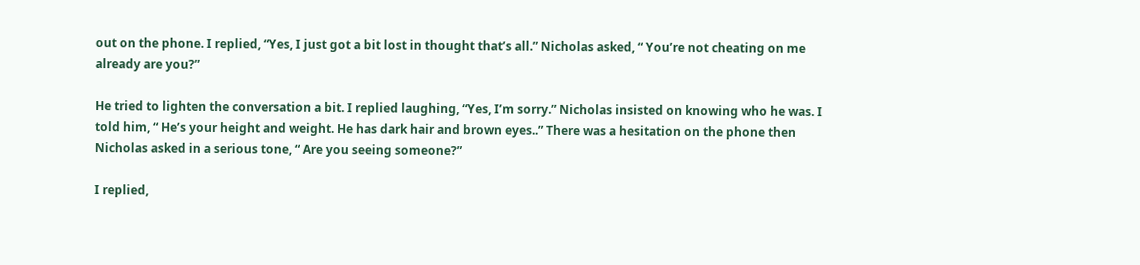out on the phone. I replied, “Yes, I just got a bit lost in thought that’s all.” Nicholas asked, “ You’re not cheating on me already are you?”

He tried to lighten the conversation a bit. I replied laughing, “Yes, I’m sorry.” Nicholas insisted on knowing who he was. I told him, “ He’s your height and weight. He has dark hair and brown eyes..” There was a hesitation on the phone then Nicholas asked in a serious tone, “ Are you seeing someone?”

I replied,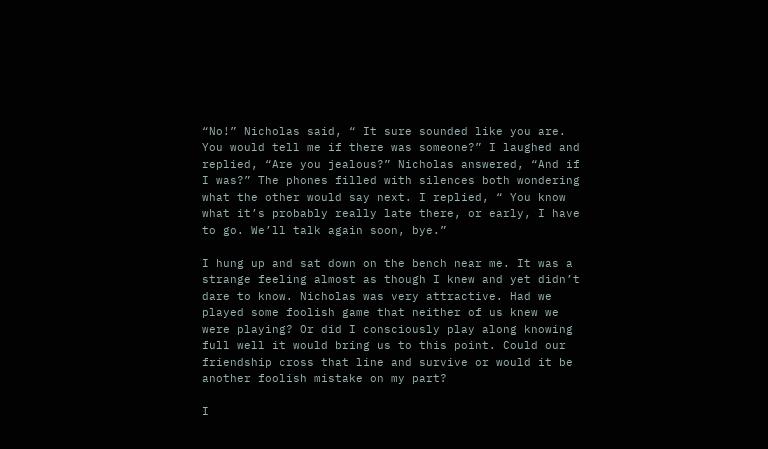“No!” Nicholas said, “ It sure sounded like you are. You would tell me if there was someone?” I laughed and replied, “Are you jealous?” Nicholas answered, “And if I was?” The phones filled with silences both wondering what the other would say next. I replied, “ You know what it’s probably really late there, or early, I have to go. We’ll talk again soon, bye.”

I hung up and sat down on the bench near me. It was a strange feeling almost as though I knew and yet didn’t dare to know. Nicholas was very attractive. Had we played some foolish game that neither of us knew we were playing? Or did I consciously play along knowing full well it would bring us to this point. Could our friendship cross that line and survive or would it be another foolish mistake on my part?

I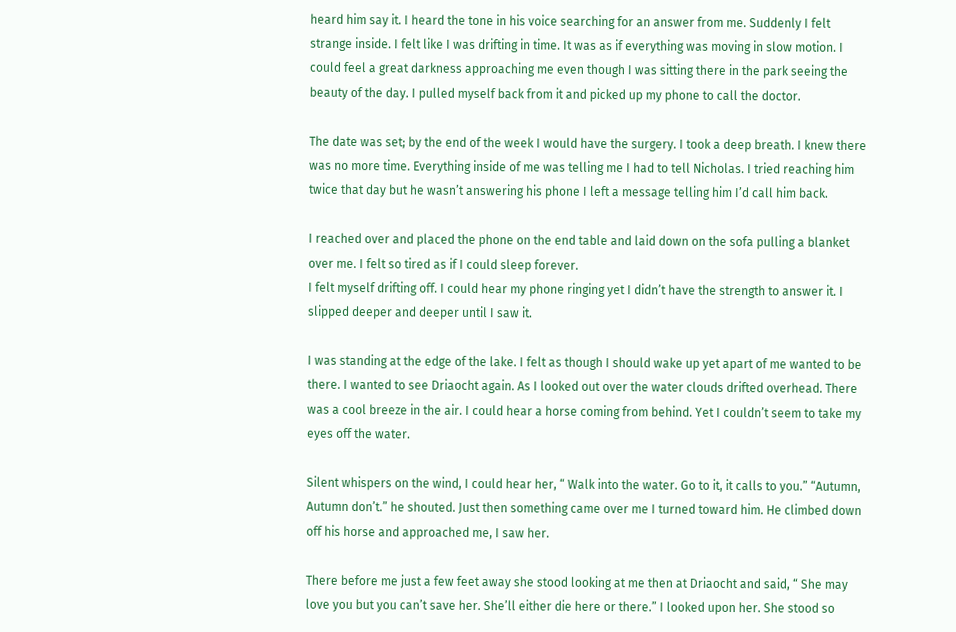heard him say it. I heard the tone in his voice searching for an answer from me. Suddenly I felt strange inside. I felt like I was drifting in time. It was as if everything was moving in slow motion. I could feel a great darkness approaching me even though I was sitting there in the park seeing the beauty of the day. I pulled myself back from it and picked up my phone to call the doctor.

The date was set; by the end of the week I would have the surgery. I took a deep breath. I knew there was no more time. Everything inside of me was telling me I had to tell Nicholas. I tried reaching him twice that day but he wasn’t answering his phone I left a message telling him I’d call him back.

I reached over and placed the phone on the end table and laid down on the sofa pulling a blanket over me. I felt so tired as if I could sleep forever.
I felt myself drifting off. I could hear my phone ringing yet I didn’t have the strength to answer it. I slipped deeper and deeper until I saw it.

I was standing at the edge of the lake. I felt as though I should wake up yet apart of me wanted to be there. I wanted to see Driaocht again. As I looked out over the water clouds drifted overhead. There was a cool breeze in the air. I could hear a horse coming from behind. Yet I couldn’t seem to take my eyes off the water.

Silent whispers on the wind, I could hear her, “ Walk into the water. Go to it, it calls to you.” “Autumn, Autumn don’t.” he shouted. Just then something came over me I turned toward him. He climbed down off his horse and approached me, I saw her.

There before me just a few feet away she stood looking at me then at Driaocht and said, “ She may love you but you can’t save her. She’ll either die here or there.” I looked upon her. She stood so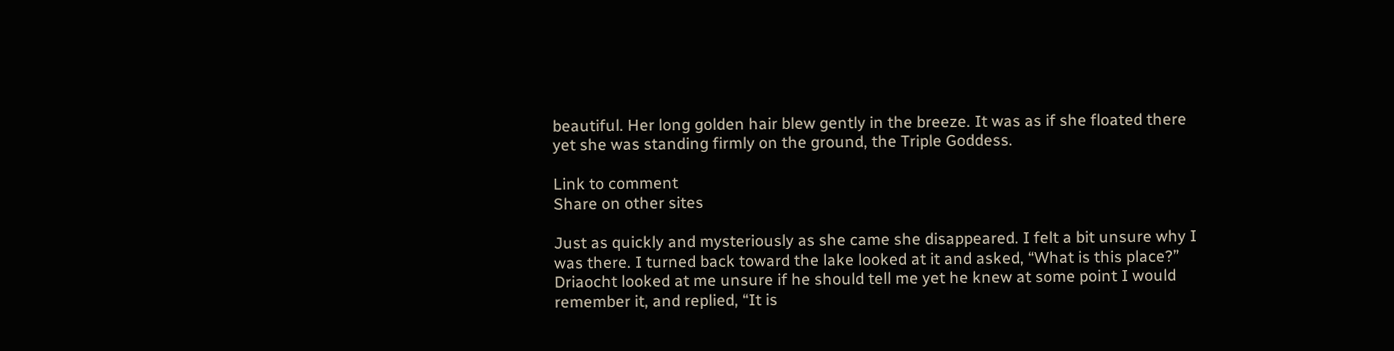beautiful. Her long golden hair blew gently in the breeze. It was as if she floated there yet she was standing firmly on the ground, the Triple Goddess.

Link to comment
Share on other sites

Just as quickly and mysteriously as she came she disappeared. I felt a bit unsure why I was there. I turned back toward the lake looked at it and asked, “What is this place?” Driaocht looked at me unsure if he should tell me yet he knew at some point I would remember it, and replied, “It is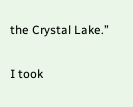the Crystal Lake.”

I took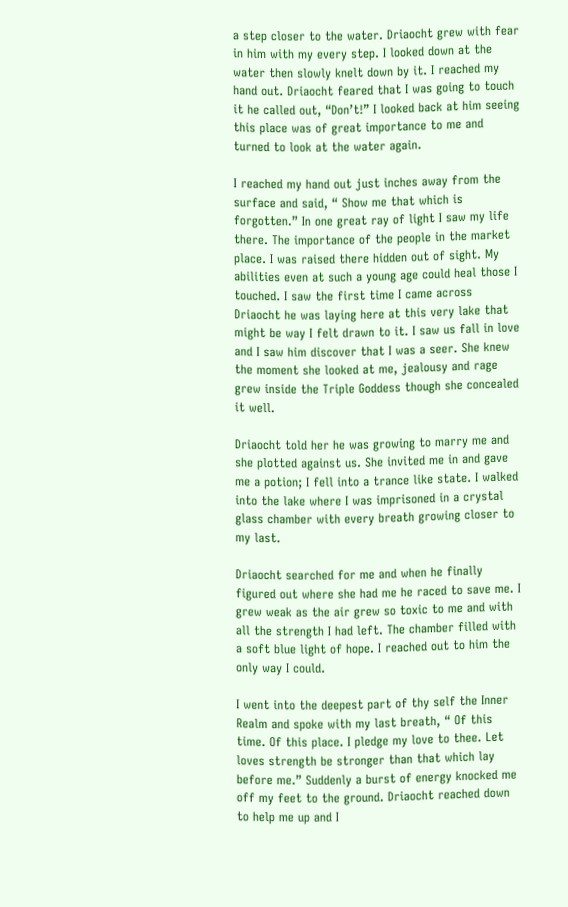a step closer to the water. Driaocht grew with fear in him with my every step. I looked down at the water then slowly knelt down by it. I reached my hand out. Driaocht feared that I was going to touch it he called out, “Don’t!” I looked back at him seeing this place was of great importance to me and turned to look at the water again.

I reached my hand out just inches away from the surface and said, “ Show me that which is forgotten.” In one great ray of light I saw my life there. The importance of the people in the market place. I was raised there hidden out of sight. My abilities even at such a young age could heal those I touched. I saw the first time I came across Driaocht he was laying here at this very lake that might be way I felt drawn to it. I saw us fall in love and I saw him discover that I was a seer. She knew the moment she looked at me, jealousy and rage grew inside the Triple Goddess though she concealed it well.

Driaocht told her he was growing to marry me and she plotted against us. She invited me in and gave me a potion; I fell into a trance like state. I walked into the lake where I was imprisoned in a crystal glass chamber with every breath growing closer to my last.

Driaocht searched for me and when he finally figured out where she had me he raced to save me. I grew weak as the air grew so toxic to me and with all the strength I had left. The chamber filled with a soft blue light of hope. I reached out to him the only way I could.

I went into the deepest part of thy self the Inner Realm and spoke with my last breath, “ Of this time. Of this place. I pledge my love to thee. Let loves strength be stronger than that which lay before me.” Suddenly a burst of energy knocked me off my feet to the ground. Driaocht reached down to help me up and I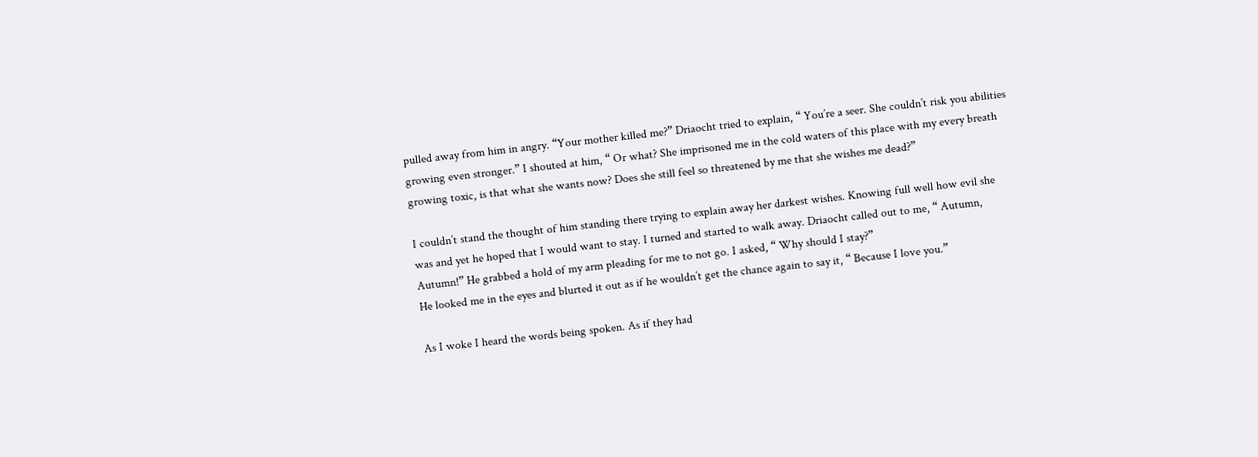pulled away from him in angry. “Your mother killed me?” Driaocht tried to explain, “ You’re a seer. She couldn’t risk you abilities growing even stronger.” I shouted at him, “ Or what? She imprisoned me in the cold waters of this place with my every breath growing toxic, is that what she wants now? Does she still feel so threatened by me that she wishes me dead?”

I couldn’t stand the thought of him standing there trying to explain away her darkest wishes. Knowing full well how evil she was and yet he hoped that I would want to stay. I turned and started to walk away. Driaocht called out to me, “ Autumn, Autumn!” He grabbed a hold of my arm pleading for me to not go. I asked, “ Why should I stay?”
He looked me in the eyes and blurted it out as if he wouldn’t get the chance again to say it, “ Because I love you.”

As I woke I heard the words being spoken. As if they had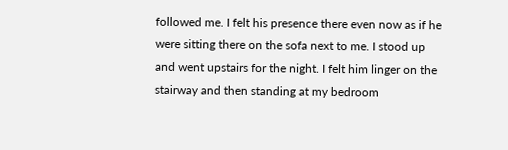followed me. I felt his presence there even now as if he were sitting there on the sofa next to me. I stood up and went upstairs for the night. I felt him linger on the stairway and then standing at my bedroom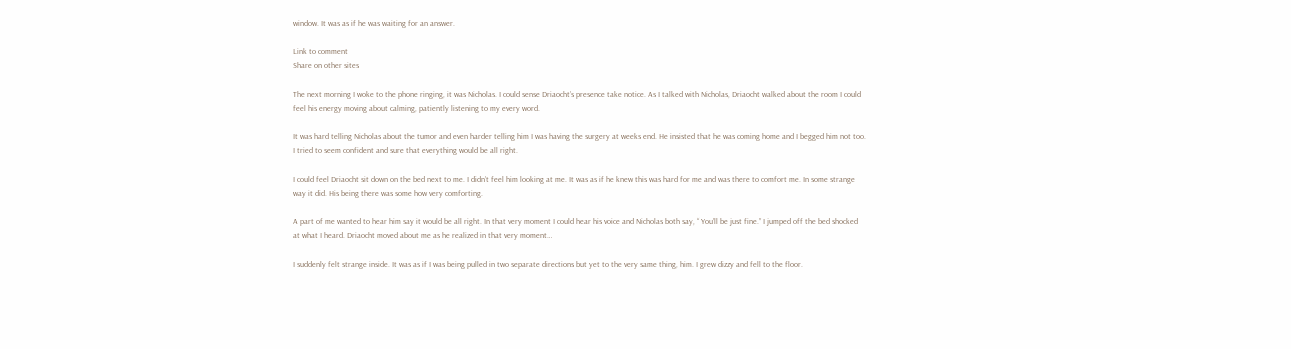window. It was as if he was waiting for an answer.

Link to comment
Share on other sites

The next morning I woke to the phone ringing, it was Nicholas. I could sense Driaocht’s presence take notice. As I talked with Nicholas, Driaocht walked about the room I could feel his energy moving about calming, patiently listening to my every word.

It was hard telling Nicholas about the tumor and even harder telling him I was having the surgery at weeks end. He insisted that he was coming home and I begged him not too. I tried to seem confident and sure that everything would be all right.

I could feel Driaocht sit down on the bed next to me. I didn’t feel him looking at me. It was as if he knew this was hard for me and was there to comfort me. In some strange way it did. His being there was some how very comforting.

A part of me wanted to hear him say it would be all right. In that very moment I could hear his voice and Nicholas both say, “ You’ll be just fine.” I jumped off the bed shocked at what I heard. Driaocht moved about me as he realized in that very moment…

I suddenly felt strange inside. It was as if I was being pulled in two separate directions but yet to the very same thing, him. I grew dizzy and fell to the floor.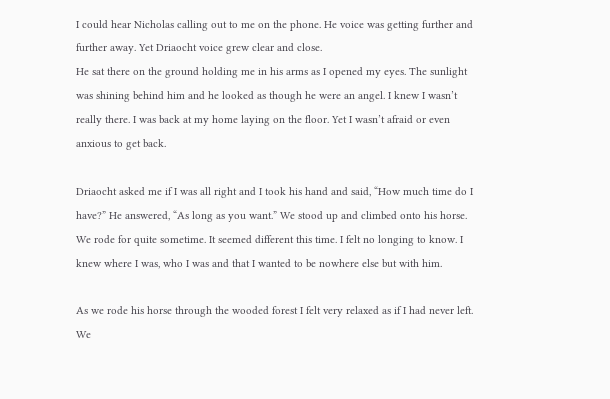I could hear Nicholas calling out to me on the phone. He voice was getting further and further away. Yet Driaocht voice grew clear and close.
He sat there on the ground holding me in his arms as I opened my eyes. The sunlight was shining behind him and he looked as though he were an angel. I knew I wasn’t really there. I was back at my home laying on the floor. Yet I wasn’t afraid or even anxious to get back.

Driaocht asked me if I was all right and I took his hand and said, “How much time do I have?” He answered, “As long as you want.” We stood up and climbed onto his horse. We rode for quite sometime. It seemed different this time. I felt no longing to know. I knew where I was, who I was and that I wanted to be nowhere else but with him.

As we rode his horse through the wooded forest I felt very relaxed as if I had never left. We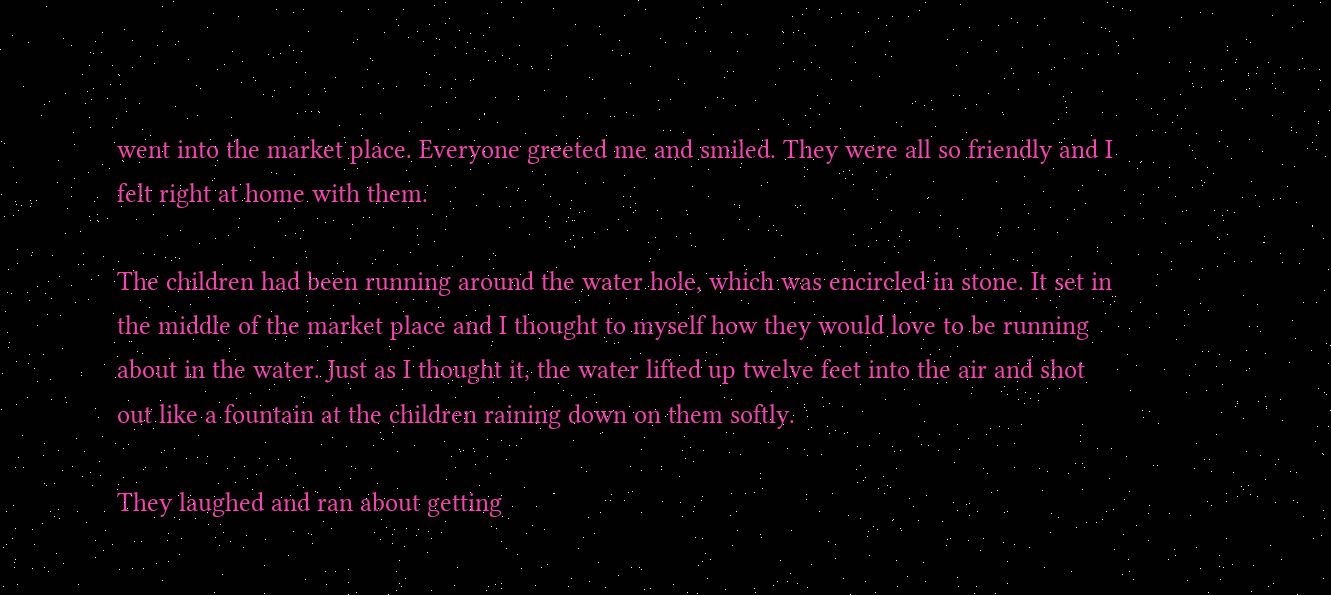went into the market place. Everyone greeted me and smiled. They were all so friendly and I felt right at home with them.

The children had been running around the water hole, which was encircled in stone. It set in the middle of the market place and I thought to myself how they would love to be running about in the water. Just as I thought it, the water lifted up twelve feet into the air and shot out like a fountain at the children raining down on them softly.

They laughed and ran about getting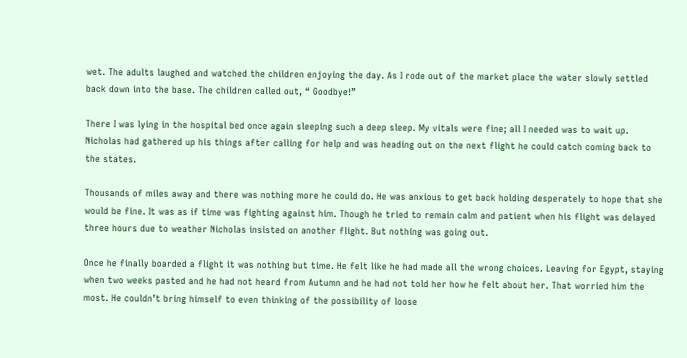wet. The adults laughed and watched the children enjoying the day. As I rode out of the market place the water slowly settled back down into the base. The children called out, “ Goodbye!”

There I was lying in the hospital bed once again sleeping such a deep sleep. My vitals were fine; all I needed was to wait up. Nicholas had gathered up his things after calling for help and was heading out on the next flight he could catch coming back to the states.

Thousands of miles away and there was nothing more he could do. He was anxious to get back holding desperately to hope that she would be fine. It was as if time was fighting against him. Though he tried to remain calm and patient when his flight was delayed three hours due to weather Nicholas insisted on another flight. But nothing was going out.

Once he finally boarded a flight it was nothing but time. He felt like he had made all the wrong choices. Leaving for Egypt, staying when two weeks pasted and he had not heard from Autumn and he had not told her how he felt about her. That worried him the most. He couldn’t bring himself to even thinking of the possibility of loose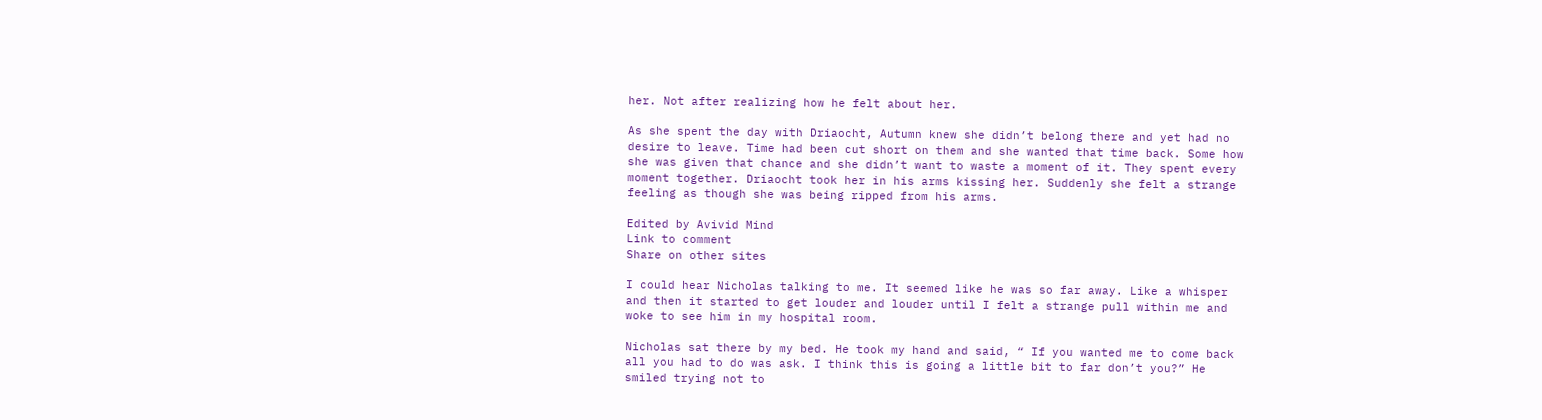her. Not after realizing how he felt about her.

As she spent the day with Driaocht, Autumn knew she didn’t belong there and yet had no desire to leave. Time had been cut short on them and she wanted that time back. Some how she was given that chance and she didn’t want to waste a moment of it. They spent every moment together. Driaocht took her in his arms kissing her. Suddenly she felt a strange feeling as though she was being ripped from his arms.

Edited by Avivid Mind
Link to comment
Share on other sites

I could hear Nicholas talking to me. It seemed like he was so far away. Like a whisper and then it started to get louder and louder until I felt a strange pull within me and woke to see him in my hospital room.

Nicholas sat there by my bed. He took my hand and said, “ If you wanted me to come back all you had to do was ask. I think this is going a little bit to far don’t you?” He smiled trying not to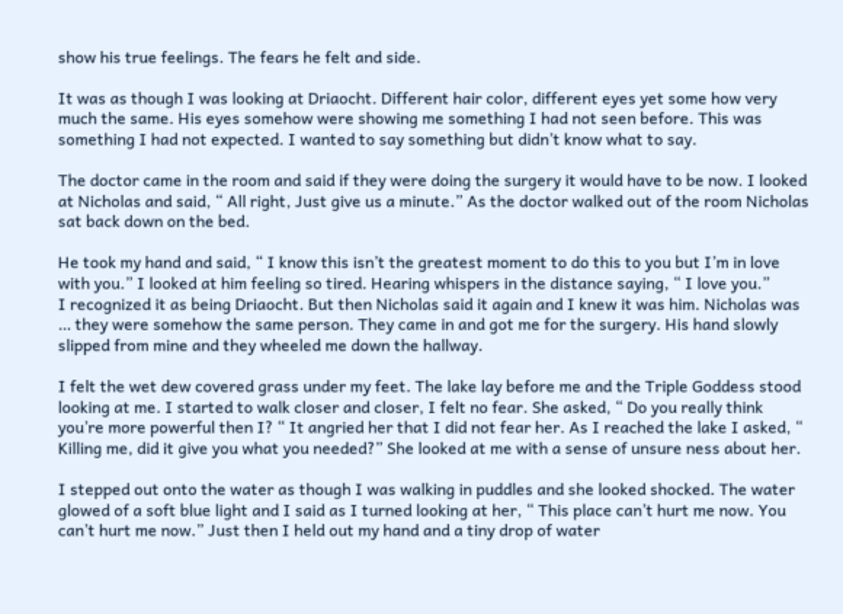show his true feelings. The fears he felt and side.

It was as though I was looking at Driaocht. Different hair color, different eyes yet some how very much the same. His eyes somehow were showing me something I had not seen before. This was something I had not expected. I wanted to say something but didn’t know what to say.

The doctor came in the room and said if they were doing the surgery it would have to be now. I looked at Nicholas and said, “ All right, Just give us a minute.” As the doctor walked out of the room Nicholas sat back down on the bed.

He took my hand and said, “ I know this isn’t the greatest moment to do this to you but I’m in love with you.” I looked at him feeling so tired. Hearing whispers in the distance saying, “ I love you.”
I recognized it as being Driaocht. But then Nicholas said it again and I knew it was him. Nicholas was … they were somehow the same person. They came in and got me for the surgery. His hand slowly slipped from mine and they wheeled me down the hallway.

I felt the wet dew covered grass under my feet. The lake lay before me and the Triple Goddess stood looking at me. I started to walk closer and closer, I felt no fear. She asked, “ Do you really think you’re more powerful then I? “ It angried her that I did not fear her. As I reached the lake I asked, “ Killing me, did it give you what you needed?” She looked at me with a sense of unsure ness about her.

I stepped out onto the water as though I was walking in puddles and she looked shocked. The water glowed of a soft blue light and I said as I turned looking at her, “ This place can’t hurt me now. You can’t hurt me now.” Just then I held out my hand and a tiny drop of water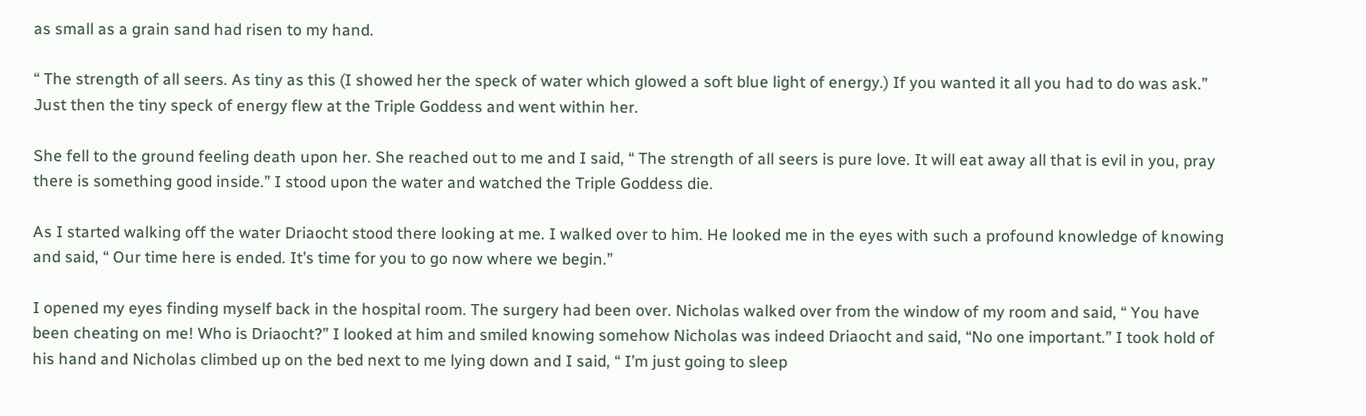as small as a grain sand had risen to my hand.

“ The strength of all seers. As tiny as this (I showed her the speck of water which glowed a soft blue light of energy.) If you wanted it all you had to do was ask.” Just then the tiny speck of energy flew at the Triple Goddess and went within her.

She fell to the ground feeling death upon her. She reached out to me and I said, “ The strength of all seers is pure love. It will eat away all that is evil in you, pray there is something good inside.” I stood upon the water and watched the Triple Goddess die.

As I started walking off the water Driaocht stood there looking at me. I walked over to him. He looked me in the eyes with such a profound knowledge of knowing and said, “ Our time here is ended. It’s time for you to go now where we begin.”

I opened my eyes finding myself back in the hospital room. The surgery had been over. Nicholas walked over from the window of my room and said, “ You have been cheating on me! Who is Driaocht?” I looked at him and smiled knowing somehow Nicholas was indeed Driaocht and said, “No one important.” I took hold of his hand and Nicholas climbed up on the bed next to me lying down and I said, “ I’m just going to sleep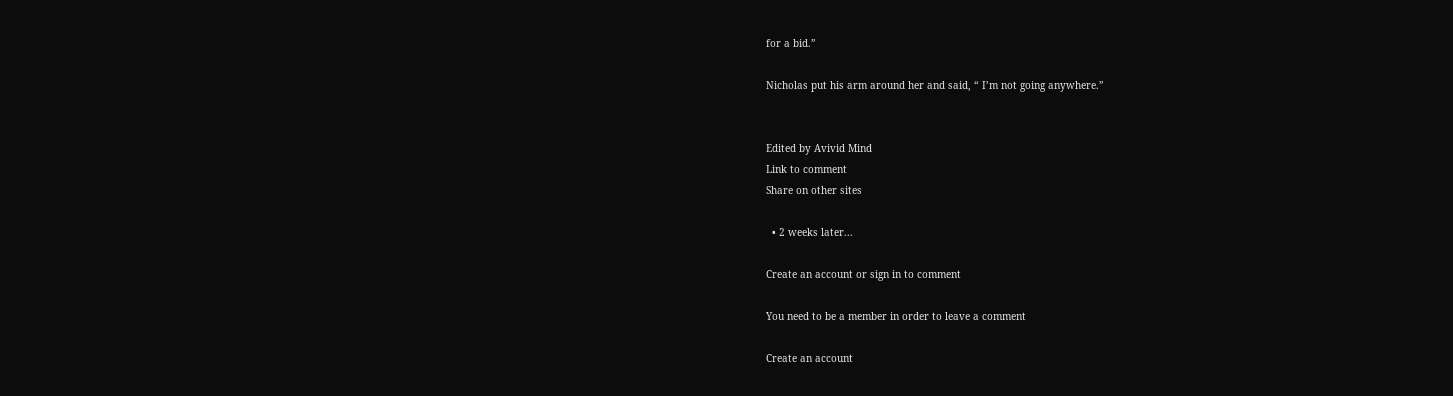for a bid.”

Nicholas put his arm around her and said, “ I’m not going anywhere.”


Edited by Avivid Mind
Link to comment
Share on other sites

  • 2 weeks later...

Create an account or sign in to comment

You need to be a member in order to leave a comment

Create an account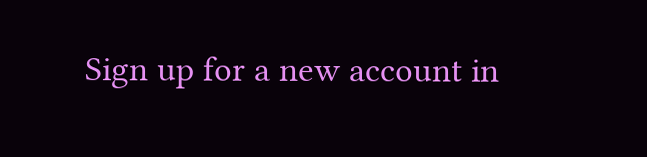Sign up for a new account in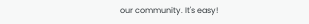our community. It's easy!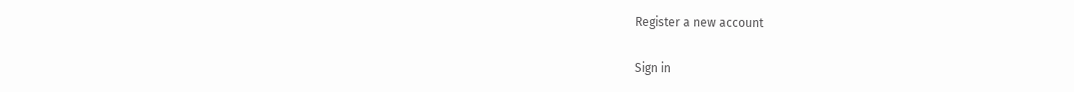Register a new account

Sign in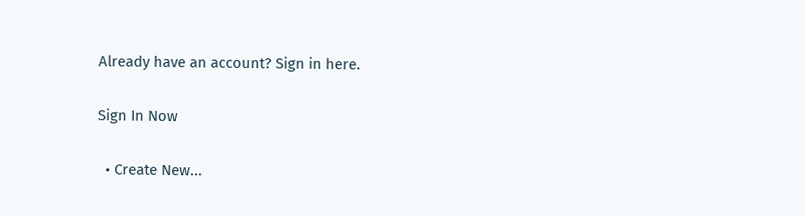Already have an account? Sign in here.

Sign In Now

  • Create New...